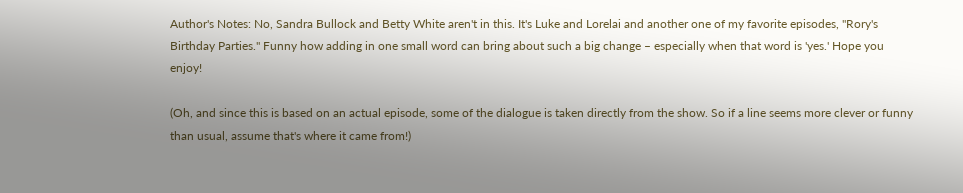Author's Notes: No, Sandra Bullock and Betty White aren't in this. It's Luke and Lorelai and another one of my favorite episodes, "Rory's Birthday Parties." Funny how adding in one small word can bring about such a big change – especially when that word is 'yes.' Hope you enjoy!

(Oh, and since this is based on an actual episode, some of the dialogue is taken directly from the show. So if a line seems more clever or funny than usual, assume that's where it came from!)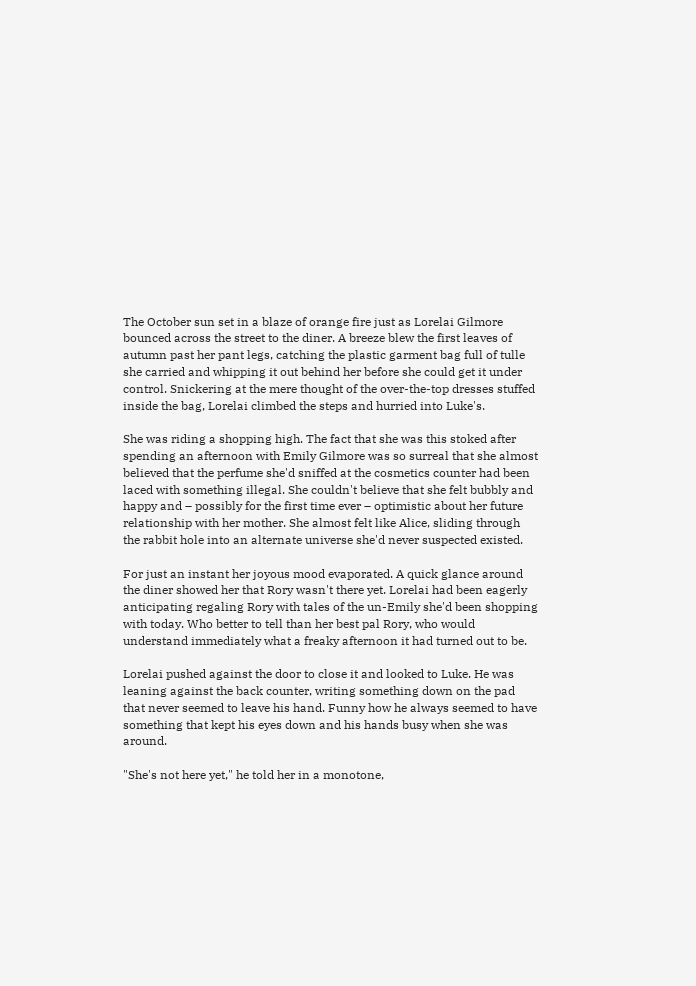The October sun set in a blaze of orange fire just as Lorelai Gilmore bounced across the street to the diner. A breeze blew the first leaves of autumn past her pant legs, catching the plastic garment bag full of tulle she carried and whipping it out behind her before she could get it under control. Snickering at the mere thought of the over-the-top dresses stuffed inside the bag, Lorelai climbed the steps and hurried into Luke's.

She was riding a shopping high. The fact that she was this stoked after spending an afternoon with Emily Gilmore was so surreal that she almost believed that the perfume she'd sniffed at the cosmetics counter had been laced with something illegal. She couldn't believe that she felt bubbly and happy and – possibly for the first time ever – optimistic about her future relationship with her mother. She almost felt like Alice, sliding through the rabbit hole into an alternate universe she'd never suspected existed.

For just an instant her joyous mood evaporated. A quick glance around the diner showed her that Rory wasn't there yet. Lorelai had been eagerly anticipating regaling Rory with tales of the un-Emily she'd been shopping with today. Who better to tell than her best pal Rory, who would understand immediately what a freaky afternoon it had turned out to be.

Lorelai pushed against the door to close it and looked to Luke. He was leaning against the back counter, writing something down on the pad that never seemed to leave his hand. Funny how he always seemed to have something that kept his eyes down and his hands busy when she was around.

"She's not here yet," he told her in a monotone,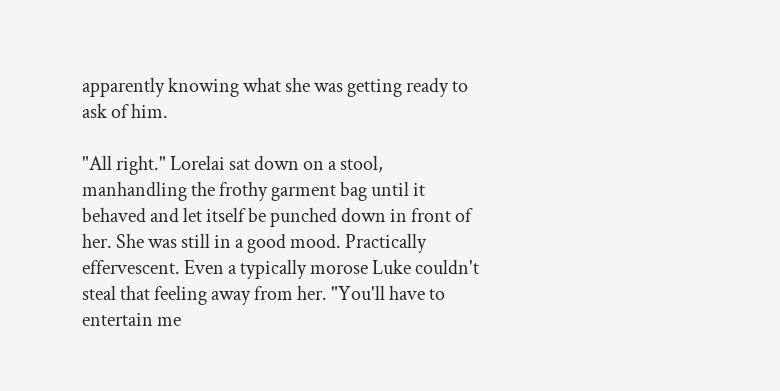apparently knowing what she was getting ready to ask of him.

"All right." Lorelai sat down on a stool, manhandling the frothy garment bag until it behaved and let itself be punched down in front of her. She was still in a good mood. Practically effervescent. Even a typically morose Luke couldn't steal that feeling away from her. "You'll have to entertain me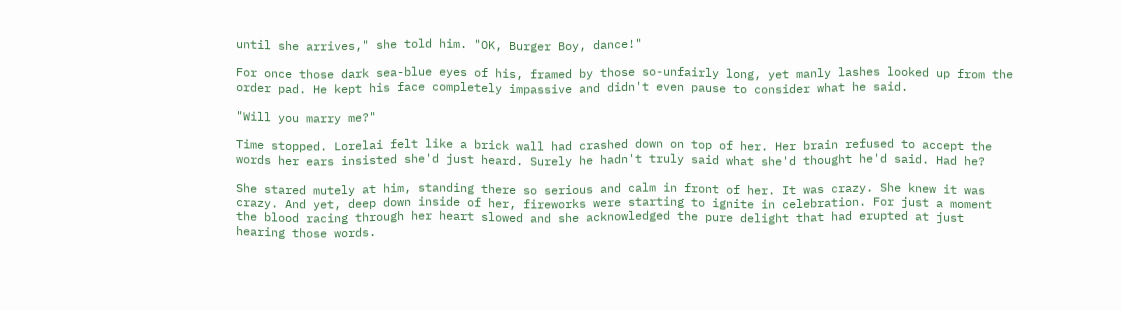until she arrives," she told him. "OK, Burger Boy, dance!"

For once those dark sea-blue eyes of his, framed by those so-unfairly long, yet manly lashes looked up from the order pad. He kept his face completely impassive and didn't even pause to consider what he said.

"Will you marry me?"

Time stopped. Lorelai felt like a brick wall had crashed down on top of her. Her brain refused to accept the words her ears insisted she'd just heard. Surely he hadn't truly said what she'd thought he'd said. Had he?

She stared mutely at him, standing there so serious and calm in front of her. It was crazy. She knew it was crazy. And yet, deep down inside of her, fireworks were starting to ignite in celebration. For just a moment the blood racing through her heart slowed and she acknowledged the pure delight that had erupted at just hearing those words.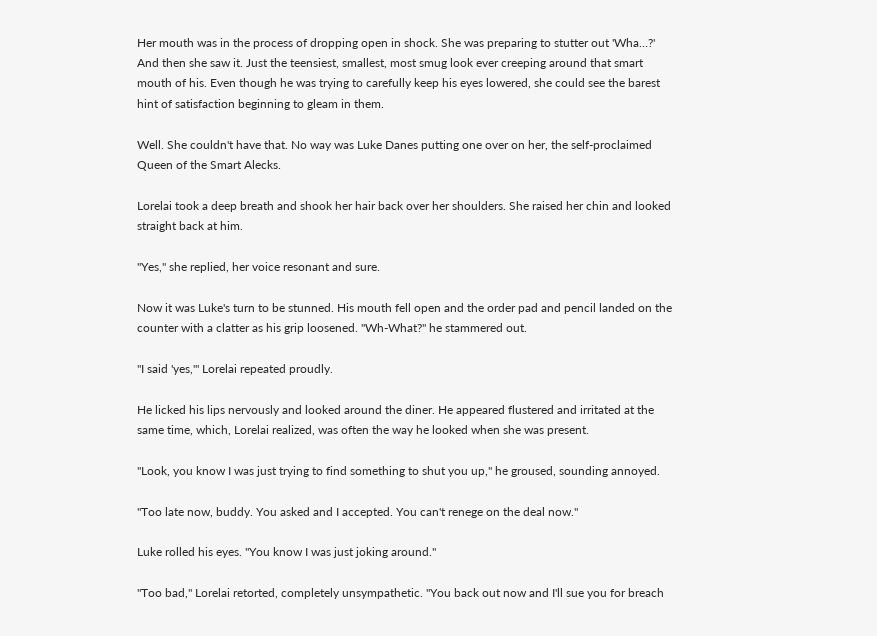Her mouth was in the process of dropping open in shock. She was preparing to stutter out 'Wha…?' And then she saw it. Just the teensiest, smallest, most smug look ever creeping around that smart mouth of his. Even though he was trying to carefully keep his eyes lowered, she could see the barest hint of satisfaction beginning to gleam in them.

Well. She couldn't have that. No way was Luke Danes putting one over on her, the self-proclaimed Queen of the Smart Alecks.

Lorelai took a deep breath and shook her hair back over her shoulders. She raised her chin and looked straight back at him.

"Yes," she replied, her voice resonant and sure.

Now it was Luke's turn to be stunned. His mouth fell open and the order pad and pencil landed on the counter with a clatter as his grip loosened. "Wh-What?" he stammered out.

"I said 'yes,'" Lorelai repeated proudly.

He licked his lips nervously and looked around the diner. He appeared flustered and irritated at the same time, which, Lorelai realized, was often the way he looked when she was present.

"Look, you know I was just trying to find something to shut you up," he groused, sounding annoyed.

"Too late now, buddy. You asked and I accepted. You can't renege on the deal now."

Luke rolled his eyes. "You know I was just joking around."

"Too bad," Lorelai retorted, completely unsympathetic. "You back out now and I'll sue you for breach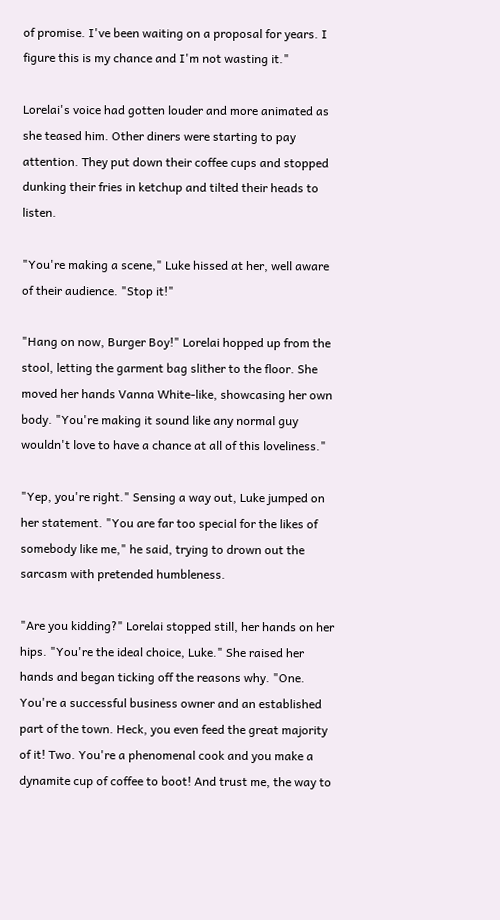of promise. I've been waiting on a proposal for years. I figure this is my chance and I'm not wasting it."

Lorelai's voice had gotten louder and more animated as she teased him. Other diners were starting to pay attention. They put down their coffee cups and stopped dunking their fries in ketchup and tilted their heads to listen.

"You're making a scene," Luke hissed at her, well aware of their audience. "Stop it!"

"Hang on now, Burger Boy!" Lorelai hopped up from the stool, letting the garment bag slither to the floor. She moved her hands Vanna White-like, showcasing her own body. "You're making it sound like any normal guy wouldn't love to have a chance at all of this loveliness."

"Yep, you're right." Sensing a way out, Luke jumped on her statement. "You are far too special for the likes of somebody like me," he said, trying to drown out the sarcasm with pretended humbleness.

"Are you kidding?" Lorelai stopped still, her hands on her hips. "You're the ideal choice, Luke." She raised her hands and began ticking off the reasons why. "One. You're a successful business owner and an established part of the town. Heck, you even feed the great majority of it! Two. You're a phenomenal cook and you make a dynamite cup of coffee to boot! And trust me, the way to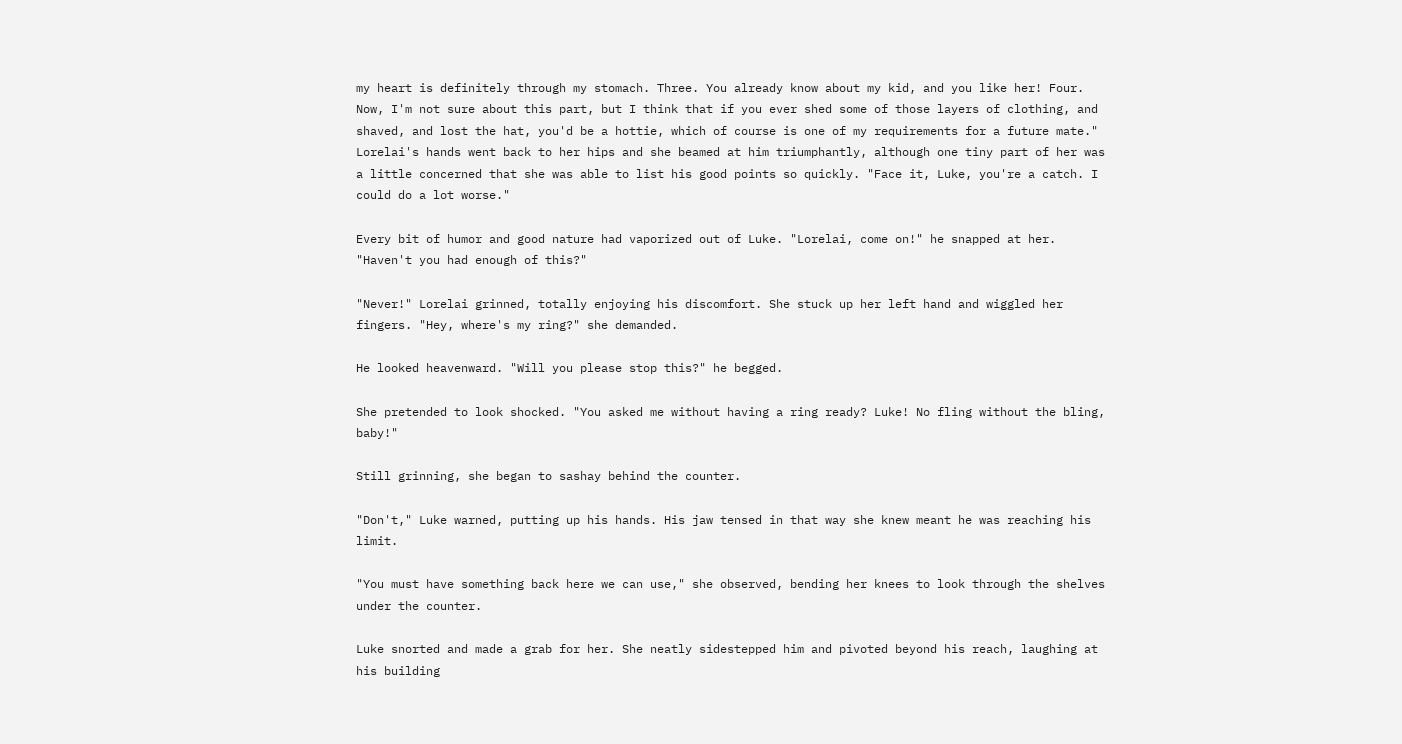my heart is definitely through my stomach. Three. You already know about my kid, and you like her! Four. Now, I'm not sure about this part, but I think that if you ever shed some of those layers of clothing, and shaved, and lost the hat, you'd be a hottie, which of course is one of my requirements for a future mate." Lorelai's hands went back to her hips and she beamed at him triumphantly, although one tiny part of her was a little concerned that she was able to list his good points so quickly. "Face it, Luke, you're a catch. I could do a lot worse."

Every bit of humor and good nature had vaporized out of Luke. "Lorelai, come on!" he snapped at her. "Haven't you had enough of this?"

"Never!" Lorelai grinned, totally enjoying his discomfort. She stuck up her left hand and wiggled her fingers. "Hey, where's my ring?" she demanded.

He looked heavenward. "Will you please stop this?" he begged.

She pretended to look shocked. "You asked me without having a ring ready? Luke! No fling without the bling, baby!"

Still grinning, she began to sashay behind the counter.

"Don't," Luke warned, putting up his hands. His jaw tensed in that way she knew meant he was reaching his limit.

"You must have something back here we can use," she observed, bending her knees to look through the shelves under the counter.

Luke snorted and made a grab for her. She neatly sidestepped him and pivoted beyond his reach, laughing at his building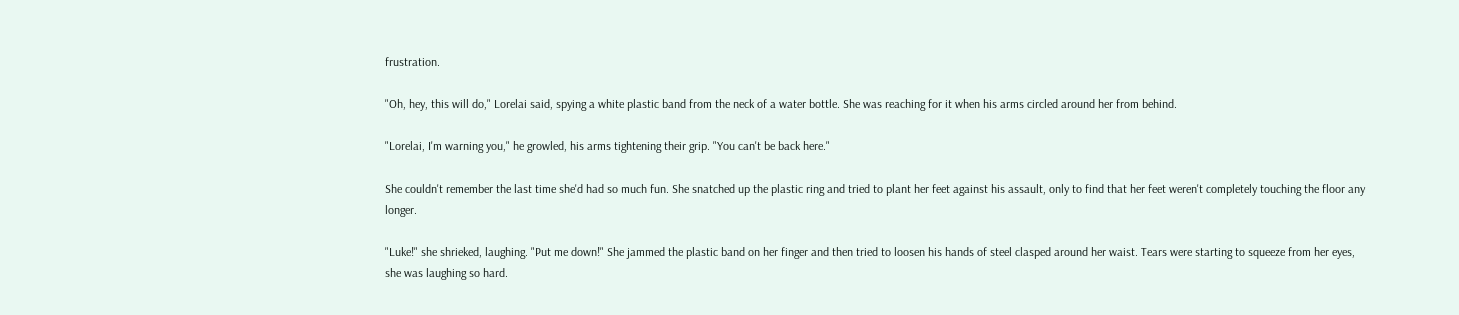frustration.

"Oh, hey, this will do," Lorelai said, spying a white plastic band from the neck of a water bottle. She was reaching for it when his arms circled around her from behind.

"Lorelai, I'm warning you," he growled, his arms tightening their grip. "You can't be back here."

She couldn't remember the last time she'd had so much fun. She snatched up the plastic ring and tried to plant her feet against his assault, only to find that her feet weren't completely touching the floor any longer.

"Luke!" she shrieked, laughing. "Put me down!" She jammed the plastic band on her finger and then tried to loosen his hands of steel clasped around her waist. Tears were starting to squeeze from her eyes, she was laughing so hard.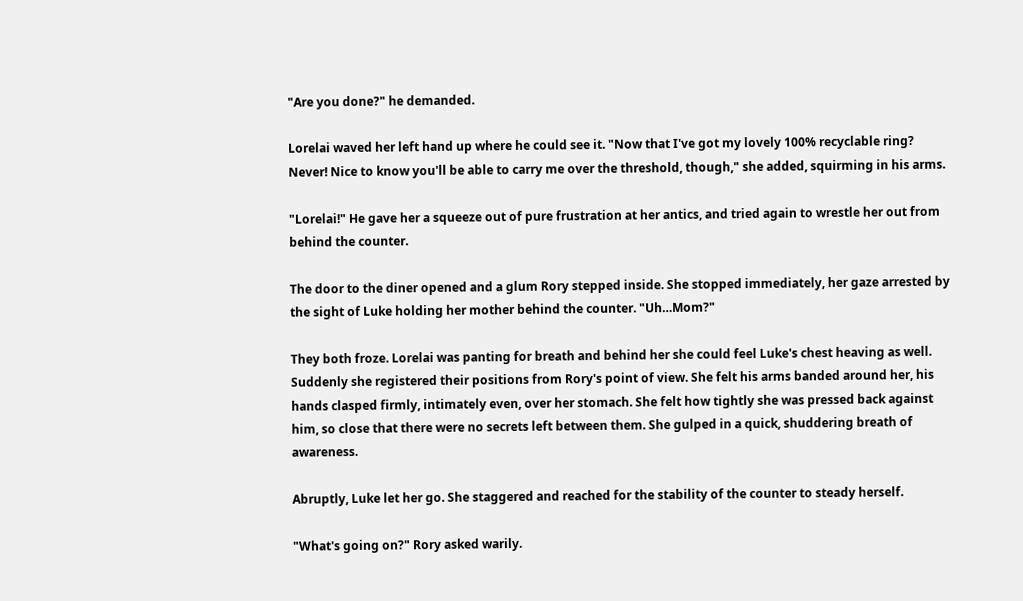"Are you done?" he demanded.

Lorelai waved her left hand up where he could see it. "Now that I've got my lovely 100% recyclable ring? Never! Nice to know you'll be able to carry me over the threshold, though," she added, squirming in his arms.

"Lorelai!" He gave her a squeeze out of pure frustration at her antics, and tried again to wrestle her out from behind the counter.

The door to the diner opened and a glum Rory stepped inside. She stopped immediately, her gaze arrested by the sight of Luke holding her mother behind the counter. "Uh…Mom?"

They both froze. Lorelai was panting for breath and behind her she could feel Luke's chest heaving as well. Suddenly she registered their positions from Rory's point of view. She felt his arms banded around her, his hands clasped firmly, intimately even, over her stomach. She felt how tightly she was pressed back against him, so close that there were no secrets left between them. She gulped in a quick, shuddering breath of awareness.

Abruptly, Luke let her go. She staggered and reached for the stability of the counter to steady herself.

"What's going on?" Rory asked warily.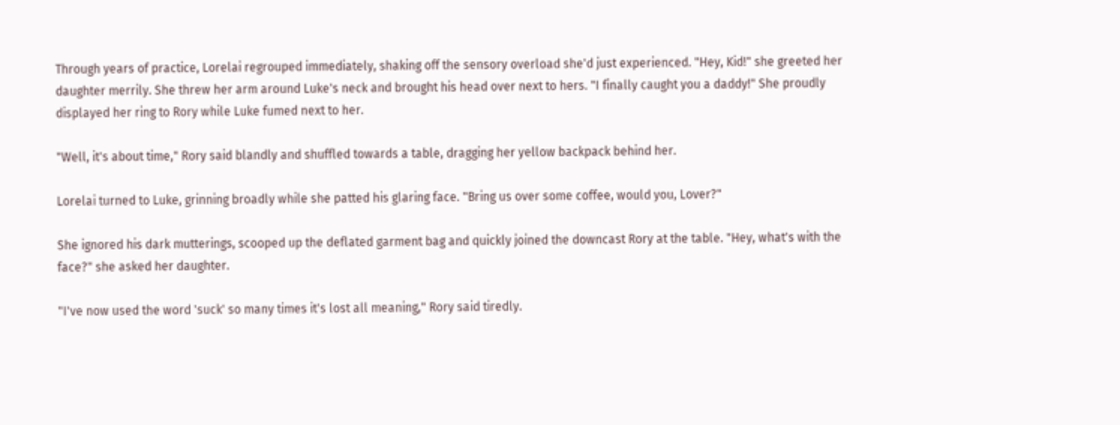Through years of practice, Lorelai regrouped immediately, shaking off the sensory overload she'd just experienced. "Hey, Kid!" she greeted her daughter merrily. She threw her arm around Luke's neck and brought his head over next to hers. "I finally caught you a daddy!" She proudly displayed her ring to Rory while Luke fumed next to her.

"Well, it's about time," Rory said blandly and shuffled towards a table, dragging her yellow backpack behind her.

Lorelai turned to Luke, grinning broadly while she patted his glaring face. "Bring us over some coffee, would you, Lover?"

She ignored his dark mutterings, scooped up the deflated garment bag and quickly joined the downcast Rory at the table. "Hey, what's with the face?" she asked her daughter.

"I've now used the word 'suck' so many times it's lost all meaning," Rory said tiredly.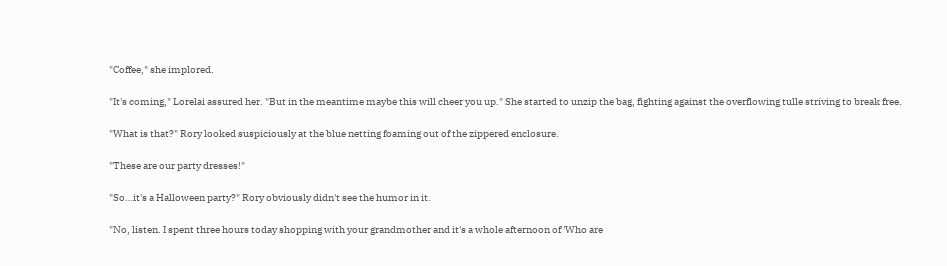"Coffee," she implored.

"It's coming," Lorelai assured her. "But in the meantime maybe this will cheer you up." She started to unzip the bag, fighting against the overflowing tulle striving to break free.

"What is that?" Rory looked suspiciously at the blue netting foaming out of the zippered enclosure.

"These are our party dresses!"

"So…it's a Halloween party?" Rory obviously didn't see the humor in it.

"No, listen. I spent three hours today shopping with your grandmother and it's a whole afternoon of 'Who are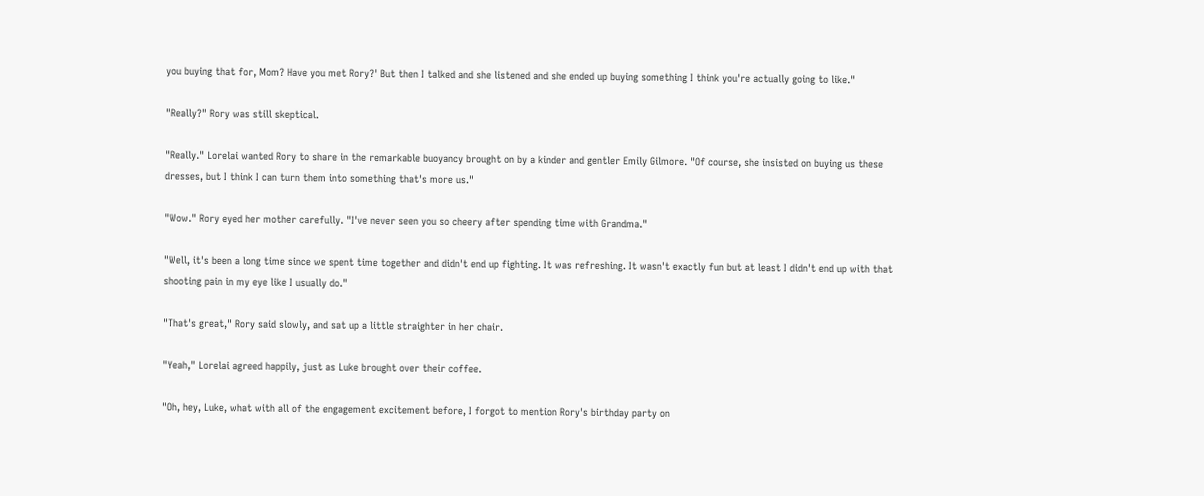you buying that for, Mom? Have you met Rory?' But then I talked and she listened and she ended up buying something I think you're actually going to like."

"Really?" Rory was still skeptical.

"Really." Lorelai wanted Rory to share in the remarkable buoyancy brought on by a kinder and gentler Emily Gilmore. "Of course, she insisted on buying us these dresses, but I think I can turn them into something that's more us."

"Wow." Rory eyed her mother carefully. "I've never seen you so cheery after spending time with Grandma."

"Well, it's been a long time since we spent time together and didn't end up fighting. It was refreshing. It wasn't exactly fun but at least I didn't end up with that shooting pain in my eye like I usually do."

"That's great," Rory said slowly, and sat up a little straighter in her chair.

"Yeah," Lorelai agreed happily, just as Luke brought over their coffee.

"Oh, hey, Luke, what with all of the engagement excitement before, I forgot to mention Rory's birthday party on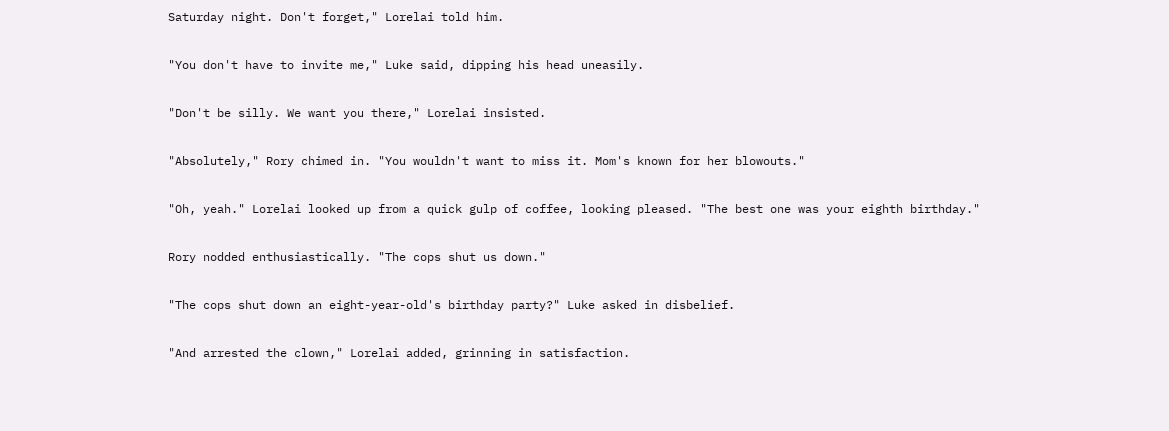Saturday night. Don't forget," Lorelai told him.

"You don't have to invite me," Luke said, dipping his head uneasily.

"Don't be silly. We want you there," Lorelai insisted.

"Absolutely," Rory chimed in. "You wouldn't want to miss it. Mom's known for her blowouts."

"Oh, yeah." Lorelai looked up from a quick gulp of coffee, looking pleased. "The best one was your eighth birthday."

Rory nodded enthusiastically. "The cops shut us down."

"The cops shut down an eight-year-old's birthday party?" Luke asked in disbelief.

"And arrested the clown," Lorelai added, grinning in satisfaction.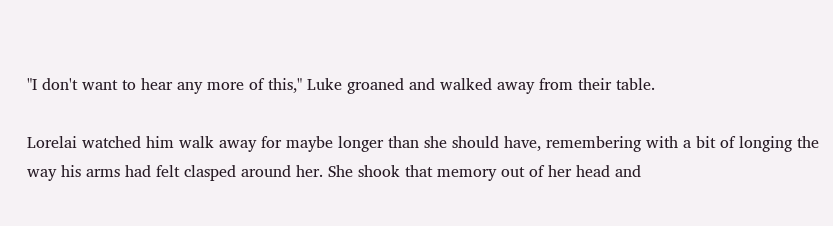"I don't want to hear any more of this," Luke groaned and walked away from their table.

Lorelai watched him walk away for maybe longer than she should have, remembering with a bit of longing the way his arms had felt clasped around her. She shook that memory out of her head and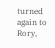turned again to Rory,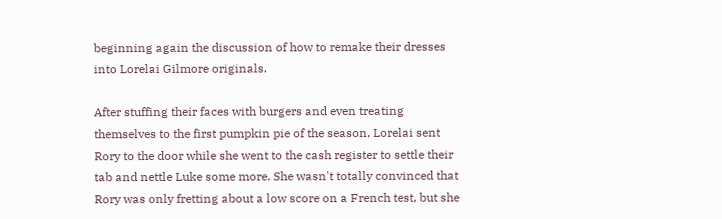beginning again the discussion of how to remake their dresses into Lorelai Gilmore originals.

After stuffing their faces with burgers and even treating themselves to the first pumpkin pie of the season, Lorelai sent Rory to the door while she went to the cash register to settle their tab and nettle Luke some more. She wasn't totally convinced that Rory was only fretting about a low score on a French test, but she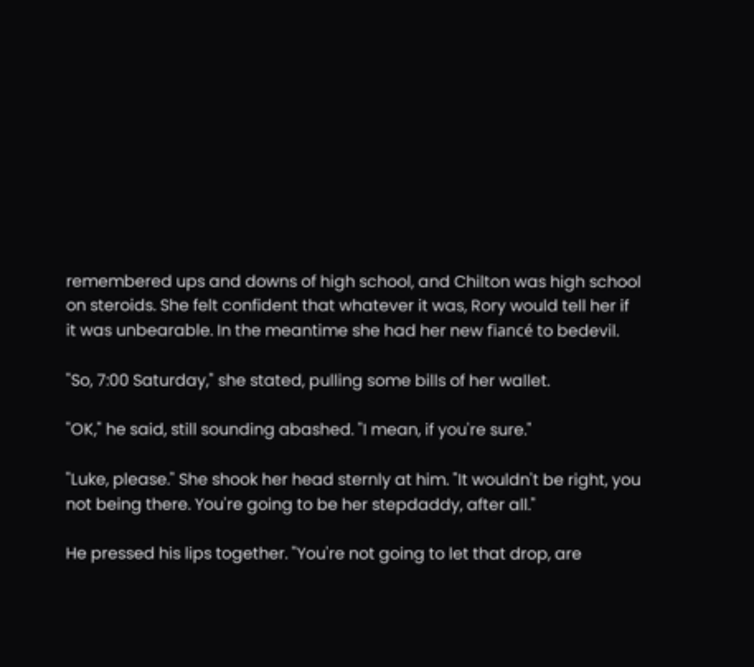remembered ups and downs of high school, and Chilton was high school on steroids. She felt confident that whatever it was, Rory would tell her if it was unbearable. In the meantime she had her new fiancé to bedevil.

"So, 7:00 Saturday," she stated, pulling some bills of her wallet.

"OK," he said, still sounding abashed. "I mean, if you're sure."

"Luke, please." She shook her head sternly at him. "It wouldn't be right, you not being there. You're going to be her stepdaddy, after all."

He pressed his lips together. "You're not going to let that drop, are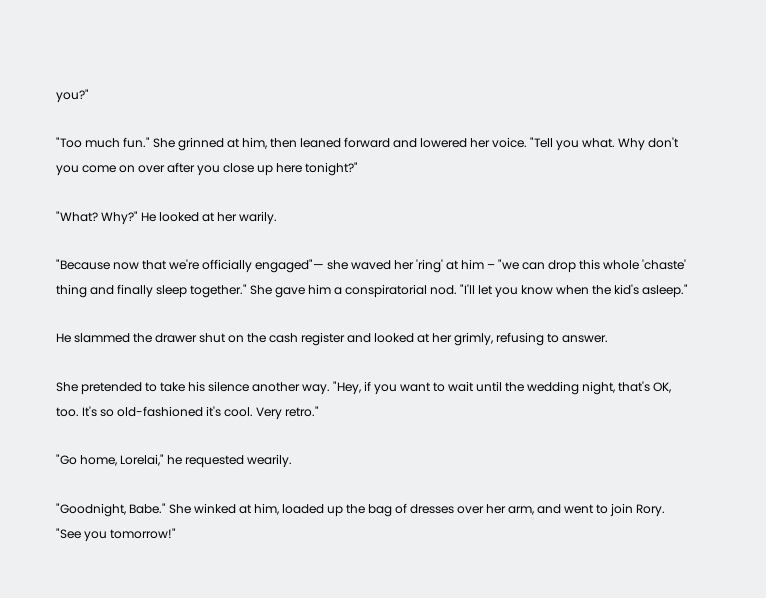you?"

"Too much fun." She grinned at him, then leaned forward and lowered her voice. "Tell you what. Why don't you come on over after you close up here tonight?"

"What? Why?" He looked at her warily.

"Because now that we're officially engaged"— she waved her 'ring' at him – "we can drop this whole 'chaste' thing and finally sleep together." She gave him a conspiratorial nod. "I'll let you know when the kid's asleep."

He slammed the drawer shut on the cash register and looked at her grimly, refusing to answer.

She pretended to take his silence another way. "Hey, if you want to wait until the wedding night, that's OK, too. It's so old-fashioned it's cool. Very retro."

"Go home, Lorelai," he requested wearily.

"Goodnight, Babe." She winked at him, loaded up the bag of dresses over her arm, and went to join Rory. "See you tomorrow!"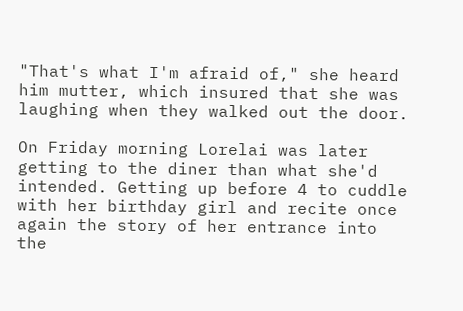"That's what I'm afraid of," she heard him mutter, which insured that she was laughing when they walked out the door.

On Friday morning Lorelai was later getting to the diner than what she'd intended. Getting up before 4 to cuddle with her birthday girl and recite once again the story of her entrance into the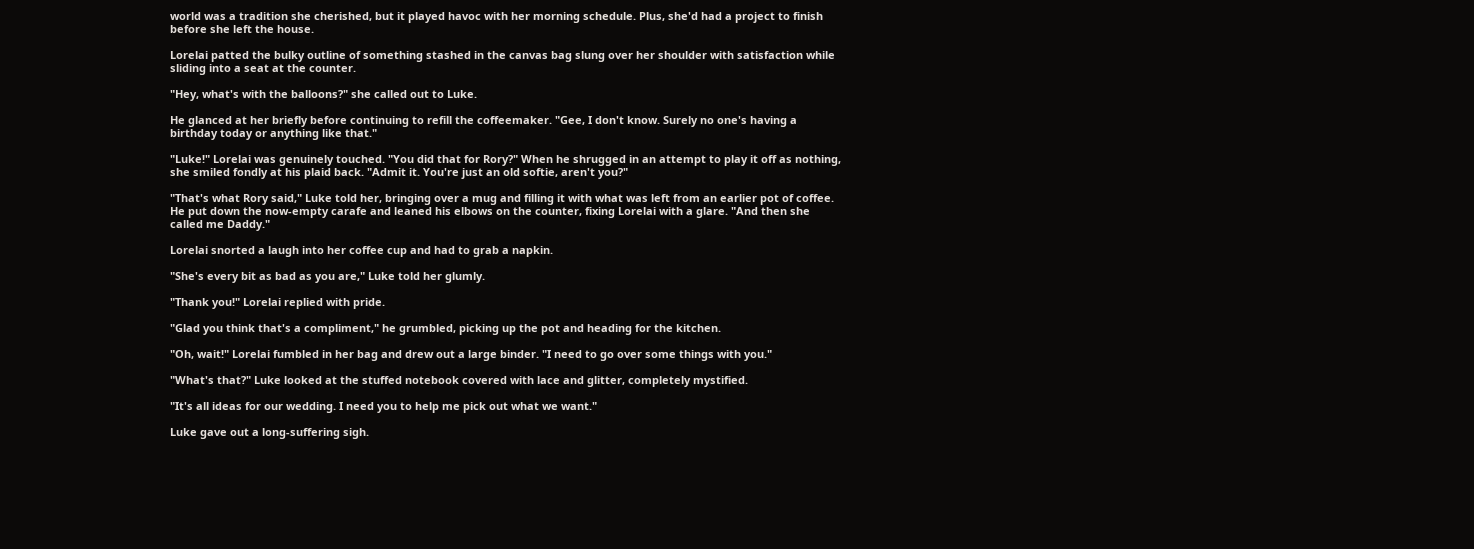world was a tradition she cherished, but it played havoc with her morning schedule. Plus, she'd had a project to finish before she left the house.

Lorelai patted the bulky outline of something stashed in the canvas bag slung over her shoulder with satisfaction while sliding into a seat at the counter.

"Hey, what's with the balloons?" she called out to Luke.

He glanced at her briefly before continuing to refill the coffeemaker. "Gee, I don't know. Surely no one's having a birthday today or anything like that."

"Luke!" Lorelai was genuinely touched. "You did that for Rory?" When he shrugged in an attempt to play it off as nothing, she smiled fondly at his plaid back. "Admit it. You're just an old softie, aren't you?"

"That's what Rory said," Luke told her, bringing over a mug and filling it with what was left from an earlier pot of coffee. He put down the now-empty carafe and leaned his elbows on the counter, fixing Lorelai with a glare. "And then she called me Daddy."

Lorelai snorted a laugh into her coffee cup and had to grab a napkin.

"She's every bit as bad as you are," Luke told her glumly.

"Thank you!" Lorelai replied with pride.

"Glad you think that's a compliment," he grumbled, picking up the pot and heading for the kitchen.

"Oh, wait!" Lorelai fumbled in her bag and drew out a large binder. "I need to go over some things with you."

"What's that?" Luke looked at the stuffed notebook covered with lace and glitter, completely mystified.

"It's all ideas for our wedding. I need you to help me pick out what we want."

Luke gave out a long-suffering sigh.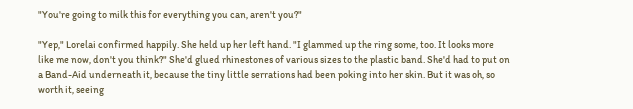"You're going to milk this for everything you can, aren't you?"

"Yep," Lorelai confirmed happily. She held up her left hand. "I glammed up the ring some, too. It looks more like me now, don't you think?" She'd glued rhinestones of various sizes to the plastic band. She'd had to put on a Band-Aid underneath it, because the tiny little serrations had been poking into her skin. But it was oh, so worth it, seeing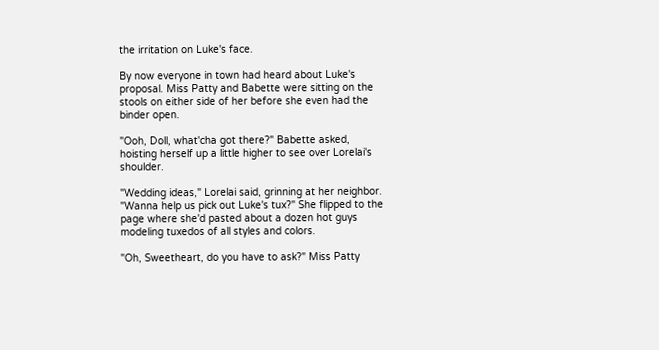the irritation on Luke's face.

By now everyone in town had heard about Luke's proposal. Miss Patty and Babette were sitting on the stools on either side of her before she even had the binder open.

"Ooh, Doll, what'cha got there?" Babette asked, hoisting herself up a little higher to see over Lorelai's shoulder.

"Wedding ideas," Lorelai said, grinning at her neighbor. "Wanna help us pick out Luke's tux?" She flipped to the page where she'd pasted about a dozen hot guys modeling tuxedos of all styles and colors.

"Oh, Sweetheart, do you have to ask?" Miss Patty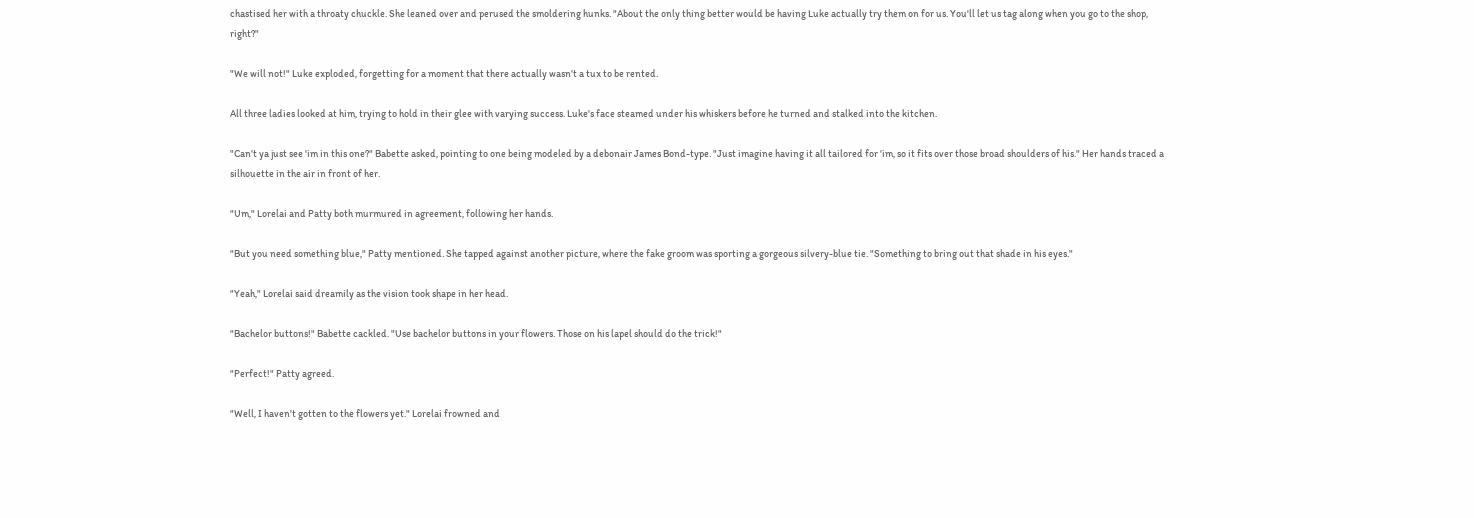chastised her with a throaty chuckle. She leaned over and perused the smoldering hunks. "About the only thing better would be having Luke actually try them on for us. You'll let us tag along when you go to the shop, right?"

"We will not!" Luke exploded, forgetting for a moment that there actually wasn't a tux to be rented.

All three ladies looked at him, trying to hold in their glee with varying success. Luke's face steamed under his whiskers before he turned and stalked into the kitchen.

"Can't ya just see 'im in this one?" Babette asked, pointing to one being modeled by a debonair James Bond-type. "Just imagine having it all tailored for 'im, so it fits over those broad shoulders of his." Her hands traced a silhouette in the air in front of her.

"Um," Lorelai and Patty both murmured in agreement, following her hands.

"But you need something blue," Patty mentioned. She tapped against another picture, where the fake groom was sporting a gorgeous silvery-blue tie. "Something to bring out that shade in his eyes."

"Yeah," Lorelai said dreamily as the vision took shape in her head.

"Bachelor buttons!" Babette cackled. "Use bachelor buttons in your flowers. Those on his lapel should do the trick!"

"Perfect!" Patty agreed.

"Well, I haven't gotten to the flowers yet." Lorelai frowned and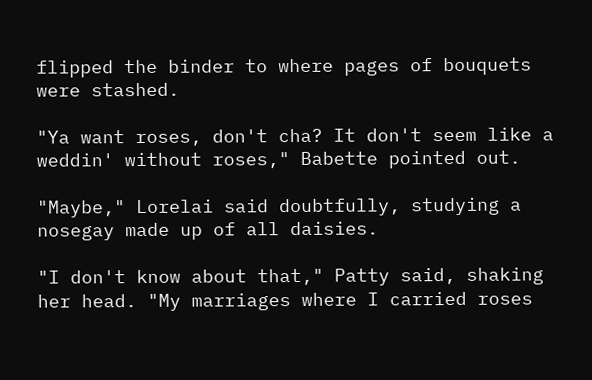flipped the binder to where pages of bouquets were stashed.

"Ya want roses, don't cha? It don't seem like a weddin' without roses," Babette pointed out.

"Maybe," Lorelai said doubtfully, studying a nosegay made up of all daisies.

"I don't know about that," Patty said, shaking her head. "My marriages where I carried roses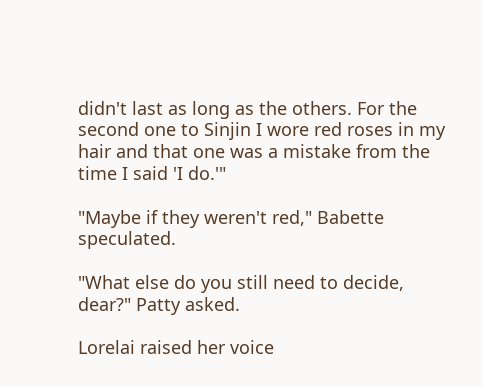didn't last as long as the others. For the second one to Sinjin I wore red roses in my hair and that one was a mistake from the time I said 'I do.'"

"Maybe if they weren't red," Babette speculated.

"What else do you still need to decide, dear?" Patty asked.

Lorelai raised her voice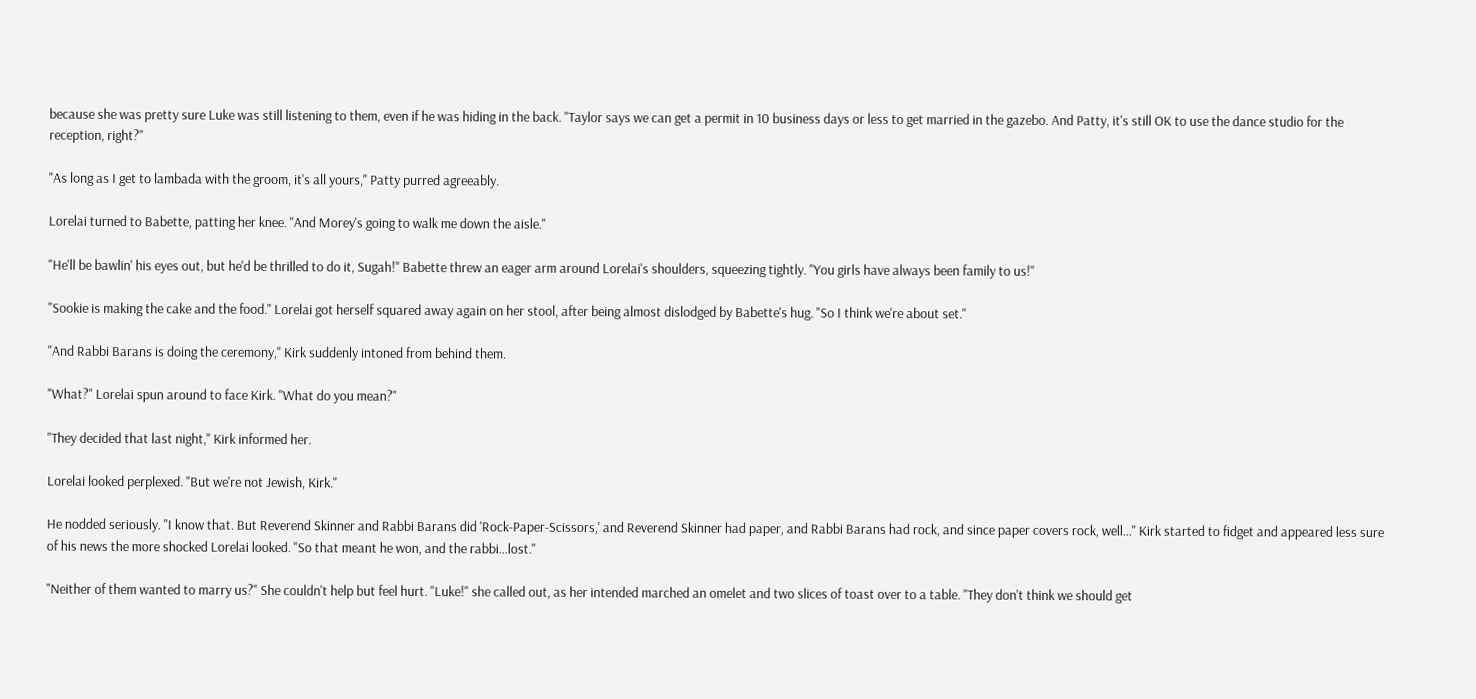because she was pretty sure Luke was still listening to them, even if he was hiding in the back. "Taylor says we can get a permit in 10 business days or less to get married in the gazebo. And Patty, it's still OK to use the dance studio for the reception, right?"

"As long as I get to lambada with the groom, it's all yours," Patty purred agreeably.

Lorelai turned to Babette, patting her knee. "And Morey's going to walk me down the aisle."

"He'll be bawlin' his eyes out, but he'd be thrilled to do it, Sugah!" Babette threw an eager arm around Lorelai's shoulders, squeezing tightly. "You girls have always been family to us!"

"Sookie is making the cake and the food." Lorelai got herself squared away again on her stool, after being almost dislodged by Babette's hug. "So I think we're about set."

"And Rabbi Barans is doing the ceremony," Kirk suddenly intoned from behind them.

"What?" Lorelai spun around to face Kirk. "What do you mean?"

"They decided that last night," Kirk informed her.

Lorelai looked perplexed. "But we're not Jewish, Kirk."

He nodded seriously. "I know that. But Reverend Skinner and Rabbi Barans did 'Rock-Paper-Scissors,' and Reverend Skinner had paper, and Rabbi Barans had rock, and since paper covers rock, well..." Kirk started to fidget and appeared less sure of his news the more shocked Lorelai looked. "So that meant he won, and the rabbi…lost."

"Neither of them wanted to marry us?" She couldn't help but feel hurt. "Luke!" she called out, as her intended marched an omelet and two slices of toast over to a table. "They don't think we should get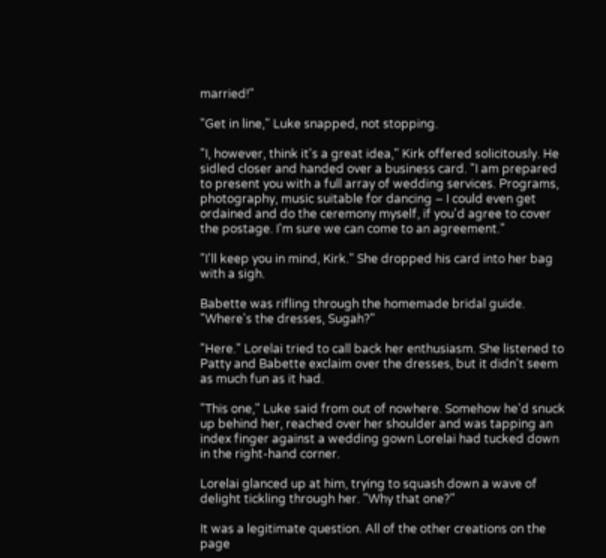married!"

"Get in line," Luke snapped, not stopping.

"I, however, think it's a great idea," Kirk offered solicitously. He sidled closer and handed over a business card. "I am prepared to present you with a full array of wedding services. Programs, photography, music suitable for dancing – I could even get ordained and do the ceremony myself, if you'd agree to cover the postage. I'm sure we can come to an agreement."

"I'll keep you in mind, Kirk." She dropped his card into her bag with a sigh.

Babette was rifling through the homemade bridal guide. "Where's the dresses, Sugah?"

"Here." Lorelai tried to call back her enthusiasm. She listened to Patty and Babette exclaim over the dresses, but it didn't seem as much fun as it had.

"This one," Luke said from out of nowhere. Somehow he'd snuck up behind her, reached over her shoulder and was tapping an index finger against a wedding gown Lorelai had tucked down in the right-hand corner.

Lorelai glanced up at him, trying to squash down a wave of delight tickling through her. "Why that one?"

It was a legitimate question. All of the other creations on the page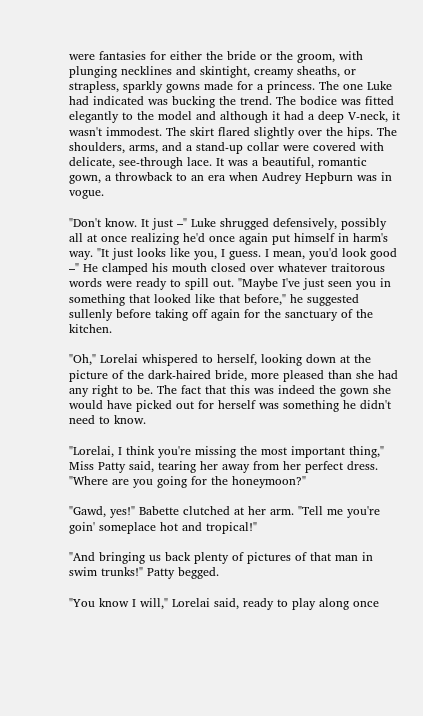were fantasies for either the bride or the groom, with plunging necklines and skintight, creamy sheaths, or strapless, sparkly gowns made for a princess. The one Luke had indicated was bucking the trend. The bodice was fitted elegantly to the model and although it had a deep V-neck, it wasn't immodest. The skirt flared slightly over the hips. The shoulders, arms, and a stand-up collar were covered with delicate, see-through lace. It was a beautiful, romantic gown, a throwback to an era when Audrey Hepburn was in vogue.

"Don't know. It just –" Luke shrugged defensively, possibly all at once realizing he'd once again put himself in harm's way. "It just looks like you, I guess. I mean, you'd look good –" He clamped his mouth closed over whatever traitorous words were ready to spill out. "Maybe I've just seen you in something that looked like that before," he suggested sullenly before taking off again for the sanctuary of the kitchen.

"Oh," Lorelai whispered to herself, looking down at the picture of the dark-haired bride, more pleased than she had any right to be. The fact that this was indeed the gown she would have picked out for herself was something he didn't need to know.

"Lorelai, I think you're missing the most important thing," Miss Patty said, tearing her away from her perfect dress. "Where are you going for the honeymoon?"

"Gawd, yes!" Babette clutched at her arm. "Tell me you're goin' someplace hot and tropical!"

"And bringing us back plenty of pictures of that man in swim trunks!" Patty begged.

"You know I will," Lorelai said, ready to play along once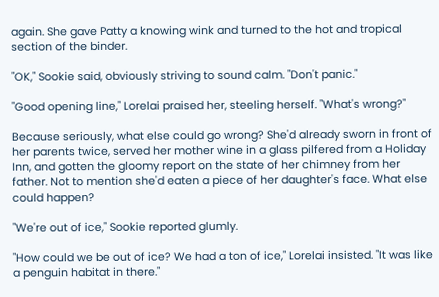again. She gave Patty a knowing wink and turned to the hot and tropical section of the binder.

"OK," Sookie said, obviously striving to sound calm. "Don't panic."

"Good opening line," Lorelai praised her, steeling herself. "What's wrong?"

Because seriously, what else could go wrong? She'd already sworn in front of her parents twice, served her mother wine in a glass pilfered from a Holiday Inn, and gotten the gloomy report on the state of her chimney from her father. Not to mention she'd eaten a piece of her daughter's face. What else could happen?

"We're out of ice," Sookie reported glumly.

"How could we be out of ice? We had a ton of ice," Lorelai insisted. "It was like a penguin habitat in there."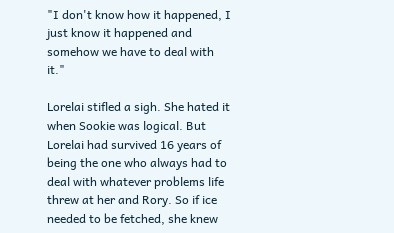"I don't know how it happened, I just know it happened and somehow we have to deal with it."

Lorelai stifled a sigh. She hated it when Sookie was logical. But Lorelai had survived 16 years of being the one who always had to deal with whatever problems life threw at her and Rory. So if ice needed to be fetched, she knew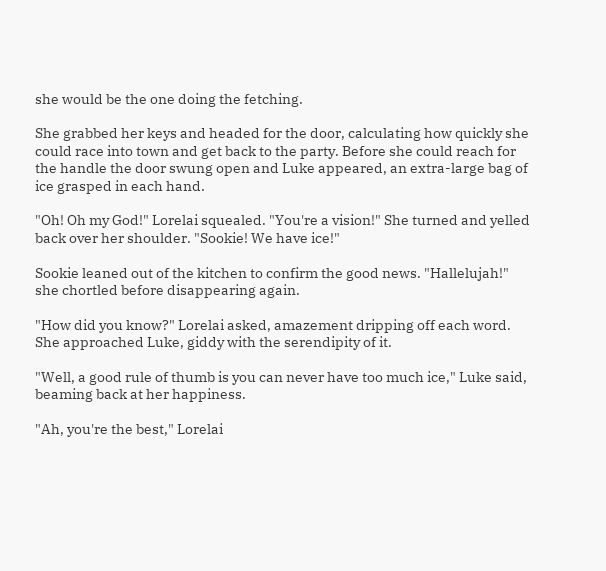she would be the one doing the fetching.

She grabbed her keys and headed for the door, calculating how quickly she could race into town and get back to the party. Before she could reach for the handle the door swung open and Luke appeared, an extra-large bag of ice grasped in each hand.

"Oh! Oh my God!" Lorelai squealed. "You're a vision!" She turned and yelled back over her shoulder. "Sookie! We have ice!"

Sookie leaned out of the kitchen to confirm the good news. "Hallelujah!" she chortled before disappearing again.

"How did you know?" Lorelai asked, amazement dripping off each word. She approached Luke, giddy with the serendipity of it.

"Well, a good rule of thumb is you can never have too much ice," Luke said, beaming back at her happiness.

"Ah, you're the best," Lorelai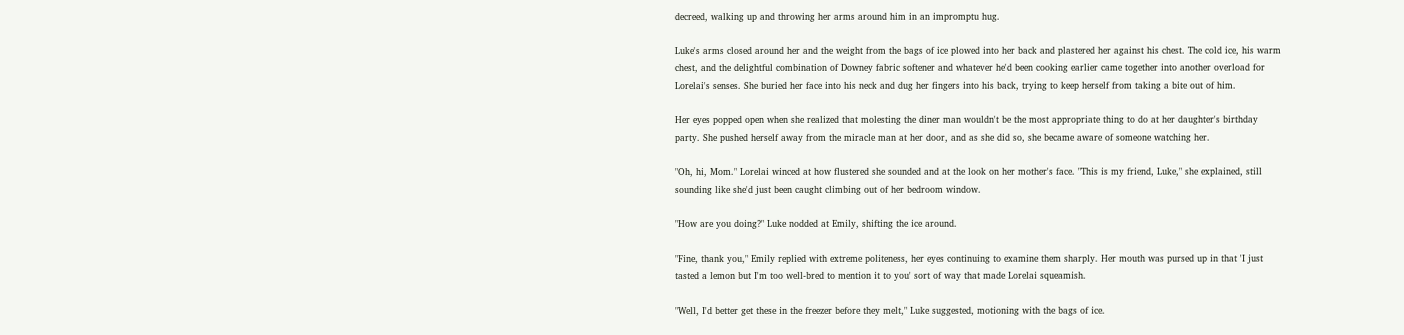decreed, walking up and throwing her arms around him in an impromptu hug.

Luke's arms closed around her and the weight from the bags of ice plowed into her back and plastered her against his chest. The cold ice, his warm chest, and the delightful combination of Downey fabric softener and whatever he'd been cooking earlier came together into another overload for Lorelai's senses. She buried her face into his neck and dug her fingers into his back, trying to keep herself from taking a bite out of him.

Her eyes popped open when she realized that molesting the diner man wouldn't be the most appropriate thing to do at her daughter's birthday party. She pushed herself away from the miracle man at her door, and as she did so, she became aware of someone watching her.

"Oh, hi, Mom." Lorelai winced at how flustered she sounded and at the look on her mother's face. "This is my friend, Luke," she explained, still sounding like she'd just been caught climbing out of her bedroom window.

"How are you doing?" Luke nodded at Emily, shifting the ice around.

"Fine, thank you," Emily replied with extreme politeness, her eyes continuing to examine them sharply. Her mouth was pursed up in that 'I just tasted a lemon but I'm too well-bred to mention it to you' sort of way that made Lorelai squeamish.

"Well, I'd better get these in the freezer before they melt," Luke suggested, motioning with the bags of ice.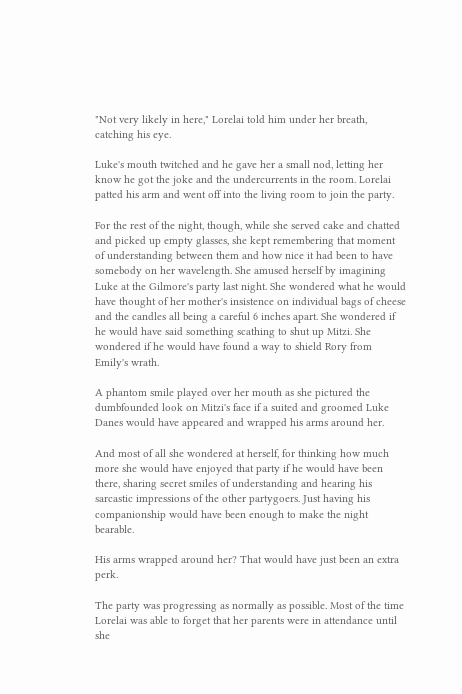"Not very likely in here," Lorelai told him under her breath, catching his eye.

Luke's mouth twitched and he gave her a small nod, letting her know he got the joke and the undercurrents in the room. Lorelai patted his arm and went off into the living room to join the party.

For the rest of the night, though, while she served cake and chatted and picked up empty glasses, she kept remembering that moment of understanding between them and how nice it had been to have somebody on her wavelength. She amused herself by imagining Luke at the Gilmore's party last night. She wondered what he would have thought of her mother's insistence on individual bags of cheese and the candles all being a careful 6 inches apart. She wondered if he would have said something scathing to shut up Mitzi. She wondered if he would have found a way to shield Rory from Emily's wrath.

A phantom smile played over her mouth as she pictured the dumbfounded look on Mitzi's face if a suited and groomed Luke Danes would have appeared and wrapped his arms around her.

And most of all she wondered at herself, for thinking how much more she would have enjoyed that party if he would have been there, sharing secret smiles of understanding and hearing his sarcastic impressions of the other partygoers. Just having his companionship would have been enough to make the night bearable.

His arms wrapped around her? That would have just been an extra perk.

The party was progressing as normally as possible. Most of the time Lorelai was able to forget that her parents were in attendance until she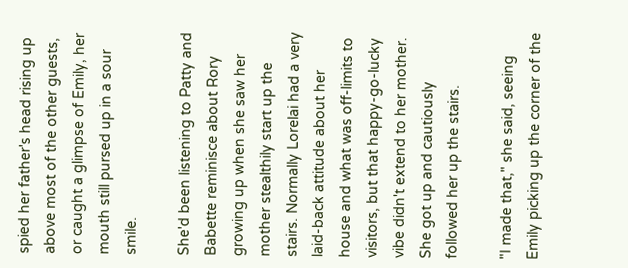spied her father's head rising up above most of the other guests, or caught a glimpse of Emily, her mouth still pursed up in a sour smile.

She'd been listening to Patty and Babette reminisce about Rory growing up when she saw her mother stealthily start up the stairs. Normally Lorelai had a very laid-back attitude about her house and what was off-limits to visitors, but that happy-go-lucky vibe didn't extend to her mother. She got up and cautiously followed her up the stairs.

"I made that," she said, seeing Emily picking up the corner of the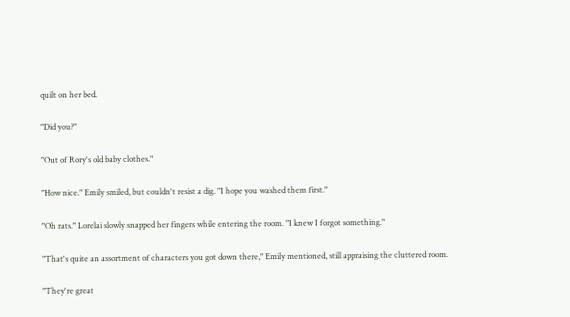quilt on her bed.

"Did you?"

"Out of Rory's old baby clothes."

"How nice." Emily smiled, but couldn't resist a dig. "I hope you washed them first."

"Oh rats." Lorelai slowly snapped her fingers while entering the room. "I knew I forgot something."

"That's quite an assortment of characters you got down there," Emily mentioned, still appraising the cluttered room.

"They're great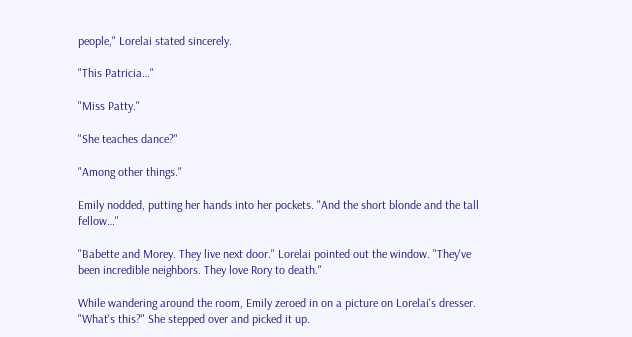people," Lorelai stated sincerely.

"This Patricia…"

"Miss Patty."

"She teaches dance?"

"Among other things."

Emily nodded, putting her hands into her pockets. "And the short blonde and the tall fellow…"

"Babette and Morey. They live next door." Lorelai pointed out the window. "They've been incredible neighbors. They love Rory to death."

While wandering around the room, Emily zeroed in on a picture on Lorelai's dresser. "What's this?" She stepped over and picked it up.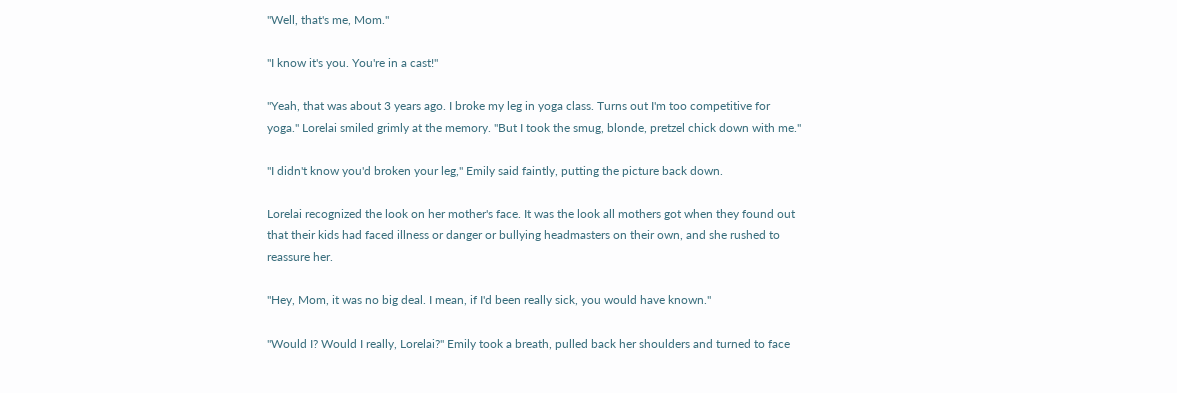"Well, that's me, Mom."

"I know it's you. You're in a cast!"

"Yeah, that was about 3 years ago. I broke my leg in yoga class. Turns out I'm too competitive for yoga." Lorelai smiled grimly at the memory. "But I took the smug, blonde, pretzel chick down with me."

"I didn't know you'd broken your leg," Emily said faintly, putting the picture back down.

Lorelai recognized the look on her mother's face. It was the look all mothers got when they found out that their kids had faced illness or danger or bullying headmasters on their own, and she rushed to reassure her.

"Hey, Mom, it was no big deal. I mean, if I'd been really sick, you would have known."

"Would I? Would I really, Lorelai?" Emily took a breath, pulled back her shoulders and turned to face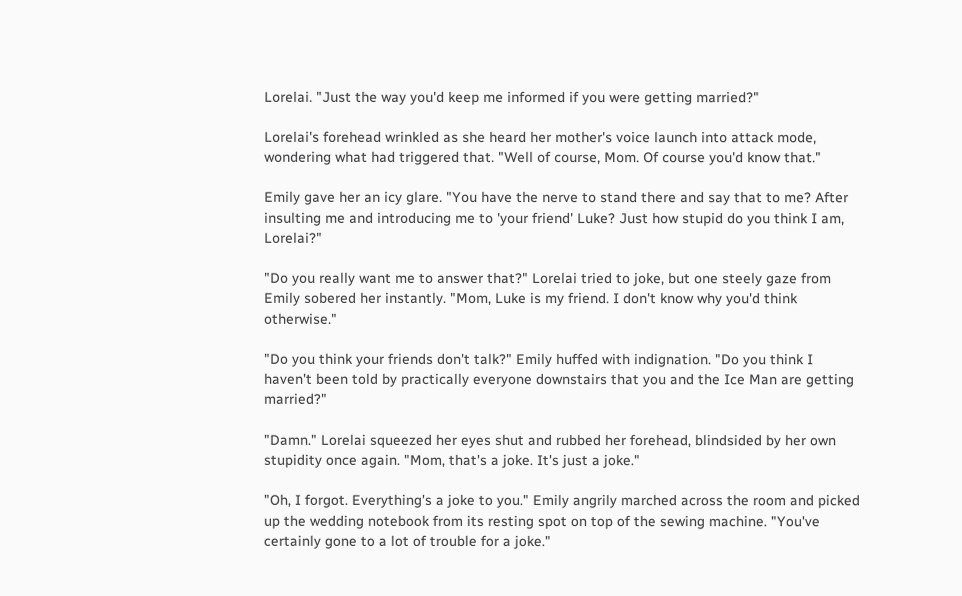Lorelai. "Just the way you'd keep me informed if you were getting married?"

Lorelai's forehead wrinkled as she heard her mother's voice launch into attack mode, wondering what had triggered that. "Well of course, Mom. Of course you'd know that."

Emily gave her an icy glare. "You have the nerve to stand there and say that to me? After insulting me and introducing me to 'your friend' Luke? Just how stupid do you think I am, Lorelai?"

"Do you really want me to answer that?" Lorelai tried to joke, but one steely gaze from Emily sobered her instantly. "Mom, Luke is my friend. I don't know why you'd think otherwise."

"Do you think your friends don't talk?" Emily huffed with indignation. "Do you think I haven't been told by practically everyone downstairs that you and the Ice Man are getting married?"

"Damn." Lorelai squeezed her eyes shut and rubbed her forehead, blindsided by her own stupidity once again. "Mom, that's a joke. It's just a joke."

"Oh, I forgot. Everything's a joke to you." Emily angrily marched across the room and picked up the wedding notebook from its resting spot on top of the sewing machine. "You've certainly gone to a lot of trouble for a joke."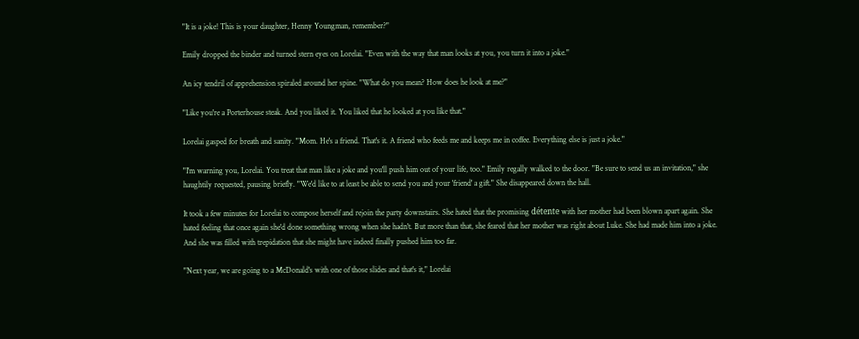"It is a joke! This is your daughter, Henny Youngman, remember?"

Emily dropped the binder and turned stern eyes on Lorelai. "Even with the way that man looks at you, you turn it into a joke."

An icy tendril of apprehension spiraled around her spine. "What do you mean? How does he look at me?"

"Like you're a Porterhouse steak. And you liked it. You liked that he looked at you like that."

Lorelai gasped for breath and sanity. "Mom. He's a friend. That's it. A friend who feeds me and keeps me in coffee. Everything else is just a joke."

"I'm warning you, Lorelai. You treat that man like a joke and you'll push him out of your life, too." Emily regally walked to the door. "Be sure to send us an invitation," she haughtily requested, pausing briefly. "We'd like to at least be able to send you and your 'friend' a gift." She disappeared down the hall.

It took a few minutes for Lorelai to compose herself and rejoin the party downstairs. She hated that the promising détente with her mother had been blown apart again. She hated feeling that once again she'd done something wrong when she hadn't. But more than that, she feared that her mother was right about Luke. She had made him into a joke. And she was filled with trepidation that she might have indeed finally pushed him too far.

"Next year, we are going to a McDonald's with one of those slides and that's it," Lorelai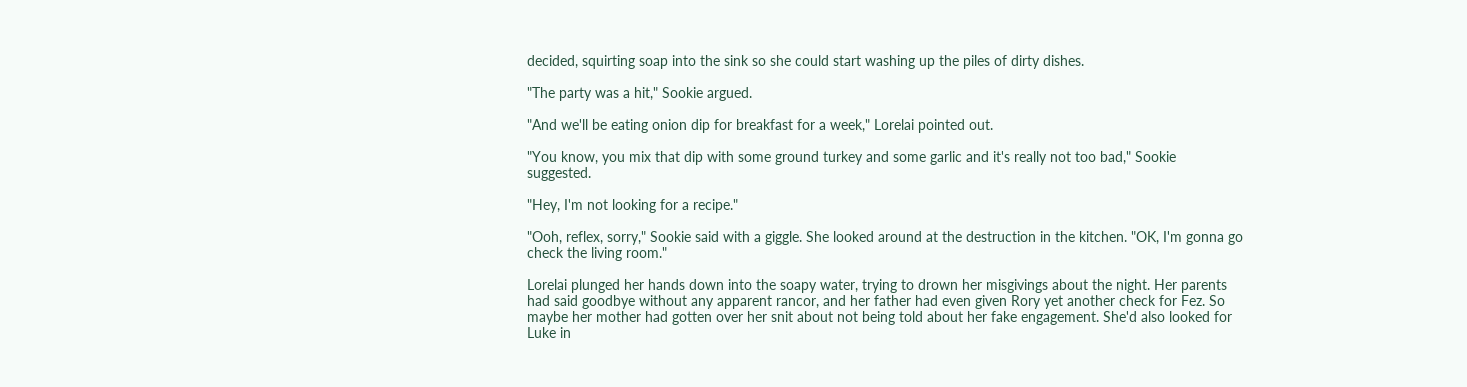decided, squirting soap into the sink so she could start washing up the piles of dirty dishes.

"The party was a hit," Sookie argued.

"And we'll be eating onion dip for breakfast for a week," Lorelai pointed out.

"You know, you mix that dip with some ground turkey and some garlic and it's really not too bad," Sookie suggested.

"Hey, I'm not looking for a recipe."

"Ooh, reflex, sorry," Sookie said with a giggle. She looked around at the destruction in the kitchen. "OK, I'm gonna go check the living room."

Lorelai plunged her hands down into the soapy water, trying to drown her misgivings about the night. Her parents had said goodbye without any apparent rancor, and her father had even given Rory yet another check for Fez. So maybe her mother had gotten over her snit about not being told about her fake engagement. She'd also looked for Luke in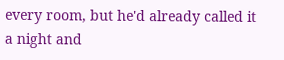every room, but he'd already called it a night and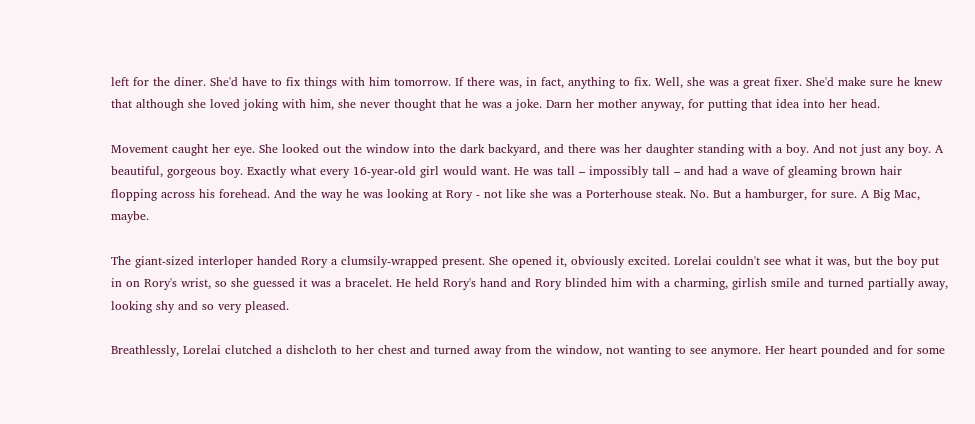left for the diner. She'd have to fix things with him tomorrow. If there was, in fact, anything to fix. Well, she was a great fixer. She'd make sure he knew that although she loved joking with him, she never thought that he was a joke. Darn her mother anyway, for putting that idea into her head.

Movement caught her eye. She looked out the window into the dark backyard, and there was her daughter standing with a boy. And not just any boy. A beautiful, gorgeous boy. Exactly what every 16-year-old girl would want. He was tall – impossibly tall – and had a wave of gleaming brown hair flopping across his forehead. And the way he was looking at Rory - not like she was a Porterhouse steak. No. But a hamburger, for sure. A Big Mac, maybe.

The giant-sized interloper handed Rory a clumsily-wrapped present. She opened it, obviously excited. Lorelai couldn't see what it was, but the boy put in on Rory's wrist, so she guessed it was a bracelet. He held Rory's hand and Rory blinded him with a charming, girlish smile and turned partially away, looking shy and so very pleased.

Breathlessly, Lorelai clutched a dishcloth to her chest and turned away from the window, not wanting to see anymore. Her heart pounded and for some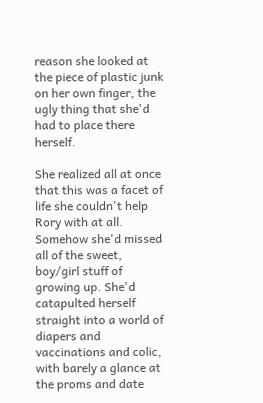reason she looked at the piece of plastic junk on her own finger, the ugly thing that she'd had to place there herself.

She realized all at once that this was a facet of life she couldn't help Rory with at all. Somehow she'd missed all of the sweet, boy/girl stuff of growing up. She'd catapulted herself straight into a world of diapers and vaccinations and colic, with barely a glance at the proms and date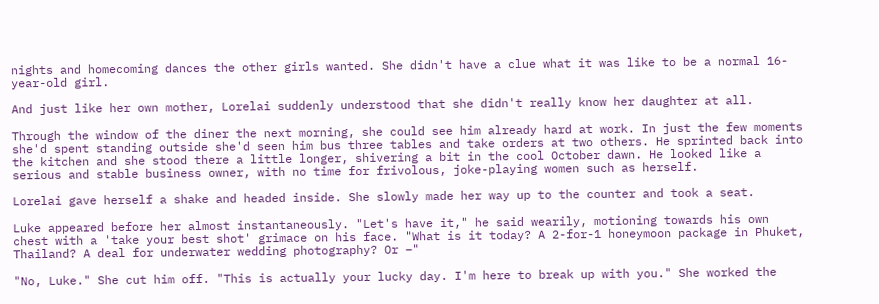nights and homecoming dances the other girls wanted. She didn't have a clue what it was like to be a normal 16-year-old girl.

And just like her own mother, Lorelai suddenly understood that she didn't really know her daughter at all.

Through the window of the diner the next morning, she could see him already hard at work. In just the few moments she'd spent standing outside she'd seen him bus three tables and take orders at two others. He sprinted back into the kitchen and she stood there a little longer, shivering a bit in the cool October dawn. He looked like a serious and stable business owner, with no time for frivolous, joke-playing women such as herself.

Lorelai gave herself a shake and headed inside. She slowly made her way up to the counter and took a seat.

Luke appeared before her almost instantaneously. "Let's have it," he said wearily, motioning towards his own chest with a 'take your best shot' grimace on his face. "What is it today? A 2-for-1 honeymoon package in Phuket, Thailand? A deal for underwater wedding photography? Or –"

"No, Luke." She cut him off. "This is actually your lucky day. I'm here to break up with you." She worked the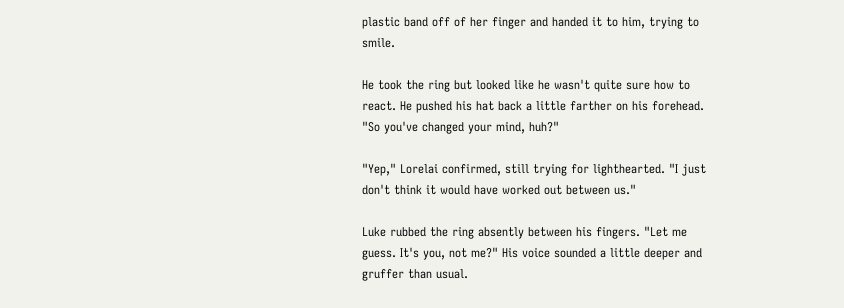plastic band off of her finger and handed it to him, trying to smile.

He took the ring but looked like he wasn't quite sure how to react. He pushed his hat back a little farther on his forehead. "So you've changed your mind, huh?"

"Yep," Lorelai confirmed, still trying for lighthearted. "I just don't think it would have worked out between us."

Luke rubbed the ring absently between his fingers. "Let me guess. It's you, not me?" His voice sounded a little deeper and gruffer than usual.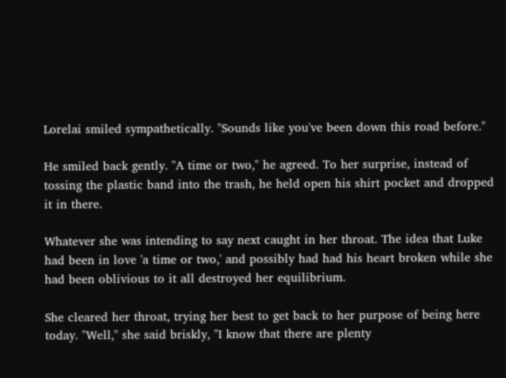Lorelai smiled sympathetically. "Sounds like you've been down this road before."

He smiled back gently. "A time or two," he agreed. To her surprise, instead of tossing the plastic band into the trash, he held open his shirt pocket and dropped it in there.

Whatever she was intending to say next caught in her throat. The idea that Luke had been in love 'a time or two,' and possibly had had his heart broken while she had been oblivious to it all destroyed her equilibrium.

She cleared her throat, trying her best to get back to her purpose of being here today. "Well," she said briskly, "I know that there are plenty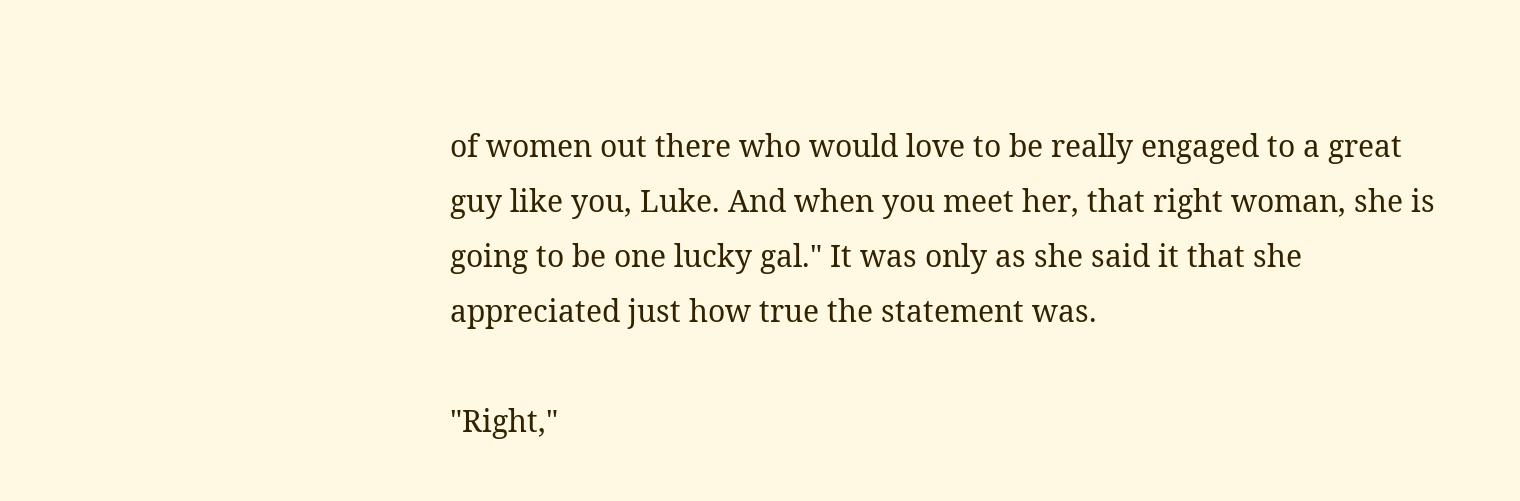of women out there who would love to be really engaged to a great guy like you, Luke. And when you meet her, that right woman, she is going to be one lucky gal." It was only as she said it that she appreciated just how true the statement was.

"Right,"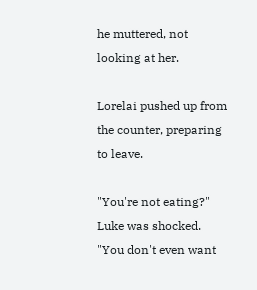he muttered, not looking at her.

Lorelai pushed up from the counter, preparing to leave.

"You're not eating?" Luke was shocked. "You don't even want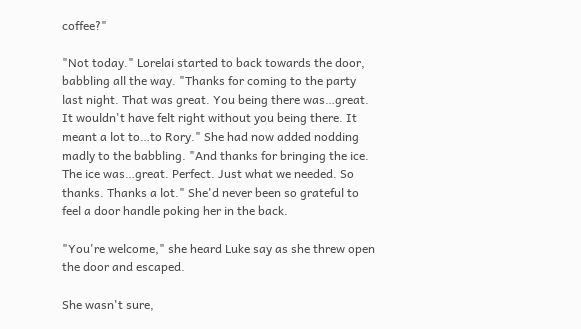coffee?"

"Not today." Lorelai started to back towards the door, babbling all the way. "Thanks for coming to the party last night. That was great. You being there was…great. It wouldn't have felt right without you being there. It meant a lot to…to Rory." She had now added nodding madly to the babbling. "And thanks for bringing the ice. The ice was…great. Perfect. Just what we needed. So thanks. Thanks a lot." She'd never been so grateful to feel a door handle poking her in the back.

"You're welcome," she heard Luke say as she threw open the door and escaped.

She wasn't sure,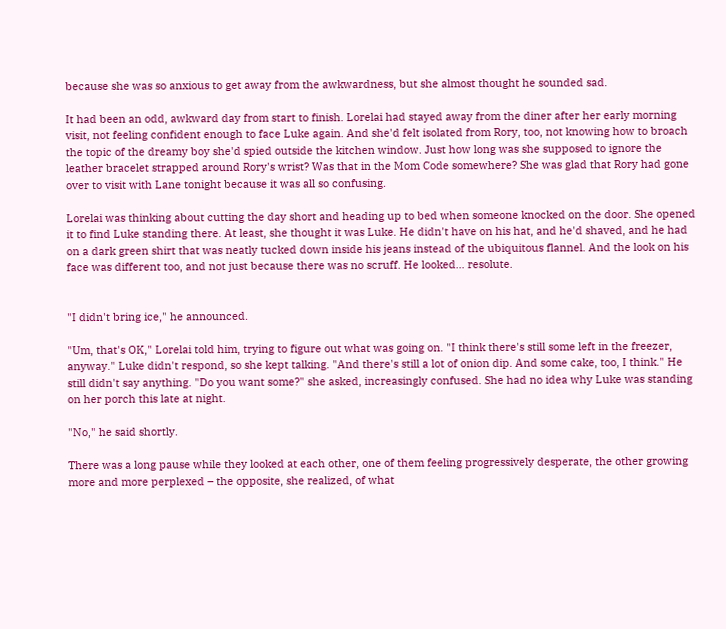because she was so anxious to get away from the awkwardness, but she almost thought he sounded sad.

It had been an odd, awkward day from start to finish. Lorelai had stayed away from the diner after her early morning visit, not feeling confident enough to face Luke again. And she'd felt isolated from Rory, too, not knowing how to broach the topic of the dreamy boy she'd spied outside the kitchen window. Just how long was she supposed to ignore the leather bracelet strapped around Rory's wrist? Was that in the Mom Code somewhere? She was glad that Rory had gone over to visit with Lane tonight because it was all so confusing.

Lorelai was thinking about cutting the day short and heading up to bed when someone knocked on the door. She opened it to find Luke standing there. At least, she thought it was Luke. He didn't have on his hat, and he'd shaved, and he had on a dark green shirt that was neatly tucked down inside his jeans instead of the ubiquitous flannel. And the look on his face was different too, and not just because there was no scruff. He looked… resolute.


"I didn't bring ice," he announced.

"Um, that's OK," Lorelai told him, trying to figure out what was going on. "I think there's still some left in the freezer, anyway." Luke didn't respond, so she kept talking. "And there's still a lot of onion dip. And some cake, too, I think." He still didn't say anything. "Do you want some?" she asked, increasingly confused. She had no idea why Luke was standing on her porch this late at night.

"No," he said shortly.

There was a long pause while they looked at each other, one of them feeling progressively desperate, the other growing more and more perplexed – the opposite, she realized, of what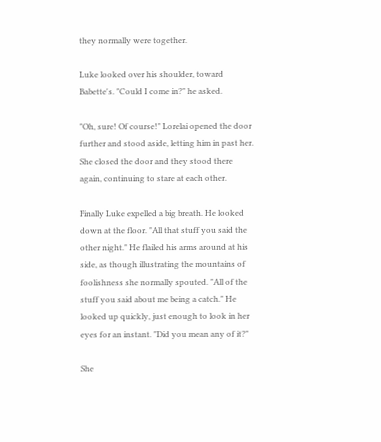they normally were together.

Luke looked over his shoulder, toward Babette's. "Could I come in?" he asked.

"Oh, sure! Of course!" Lorelai opened the door further and stood aside, letting him in past her. She closed the door and they stood there again, continuing to stare at each other.

Finally Luke expelled a big breath. He looked down at the floor. "All that stuff you said the other night." He flailed his arms around at his side, as though illustrating the mountains of foolishness she normally spouted. "All of the stuff you said about me being a catch." He looked up quickly, just enough to look in her eyes for an instant. "Did you mean any of it?"

She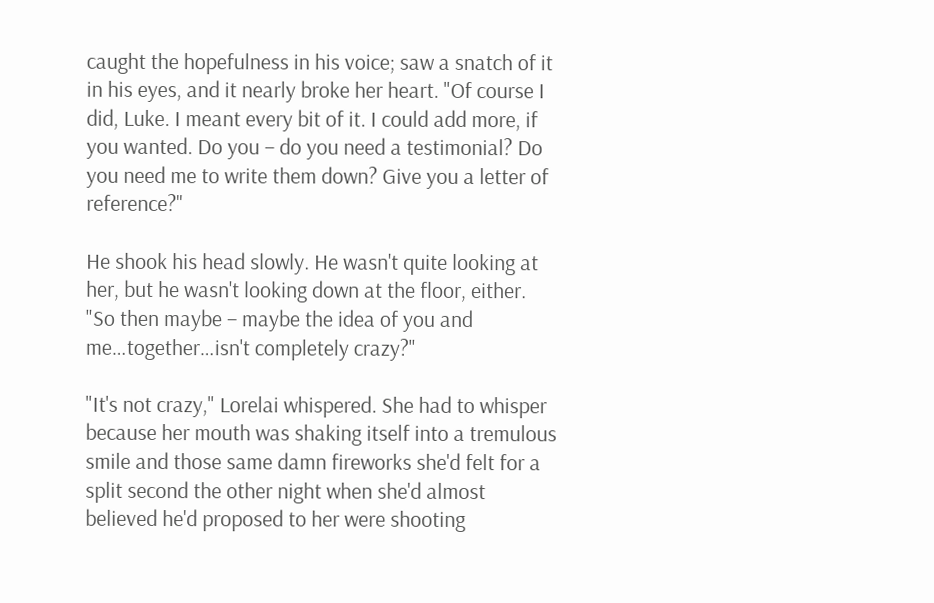caught the hopefulness in his voice; saw a snatch of it in his eyes, and it nearly broke her heart. "Of course I did, Luke. I meant every bit of it. I could add more, if you wanted. Do you – do you need a testimonial? Do you need me to write them down? Give you a letter of reference?"

He shook his head slowly. He wasn't quite looking at her, but he wasn't looking down at the floor, either. "So then maybe – maybe the idea of you and me…together…isn't completely crazy?"

"It's not crazy," Lorelai whispered. She had to whisper because her mouth was shaking itself into a tremulous smile and those same damn fireworks she'd felt for a split second the other night when she'd almost believed he'd proposed to her were shooting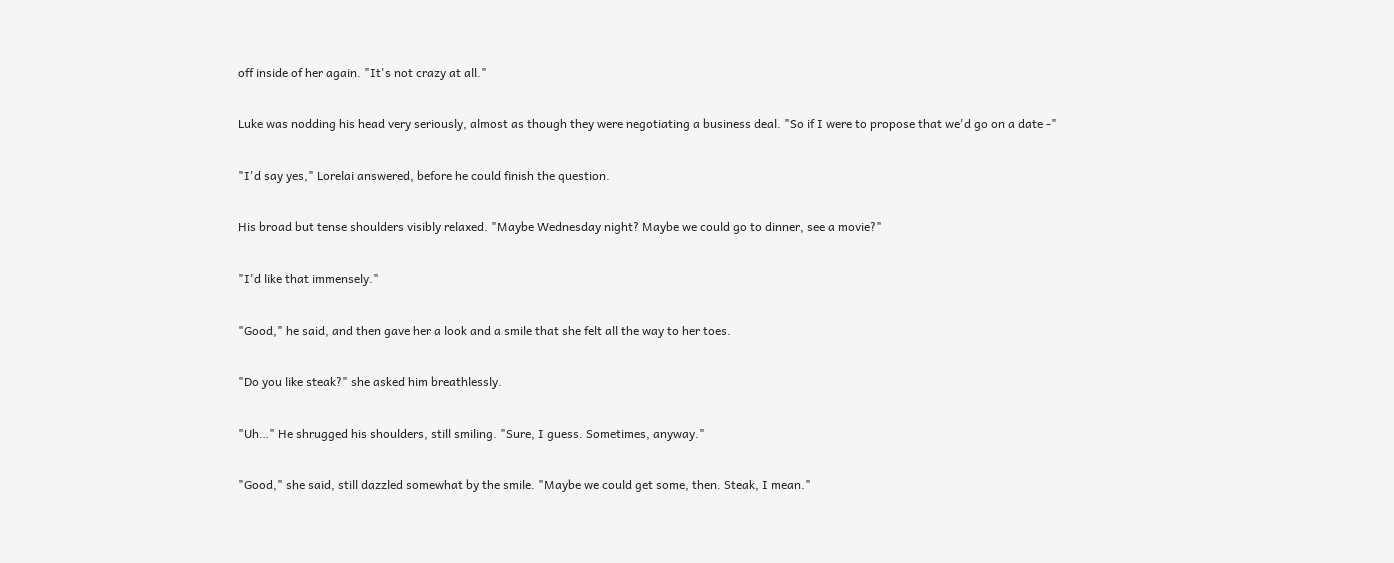off inside of her again. "It's not crazy at all."

Luke was nodding his head very seriously, almost as though they were negotiating a business deal. "So if I were to propose that we'd go on a date -"

"I'd say yes," Lorelai answered, before he could finish the question.

His broad but tense shoulders visibly relaxed. "Maybe Wednesday night? Maybe we could go to dinner, see a movie?"

"I'd like that immensely."

"Good," he said, and then gave her a look and a smile that she felt all the way to her toes.

"Do you like steak?" she asked him breathlessly.

"Uh…" He shrugged his shoulders, still smiling. "Sure, I guess. Sometimes, anyway."

"Good," she said, still dazzled somewhat by the smile. "Maybe we could get some, then. Steak, I mean."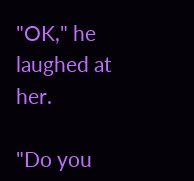"OK," he laughed at her.

"Do you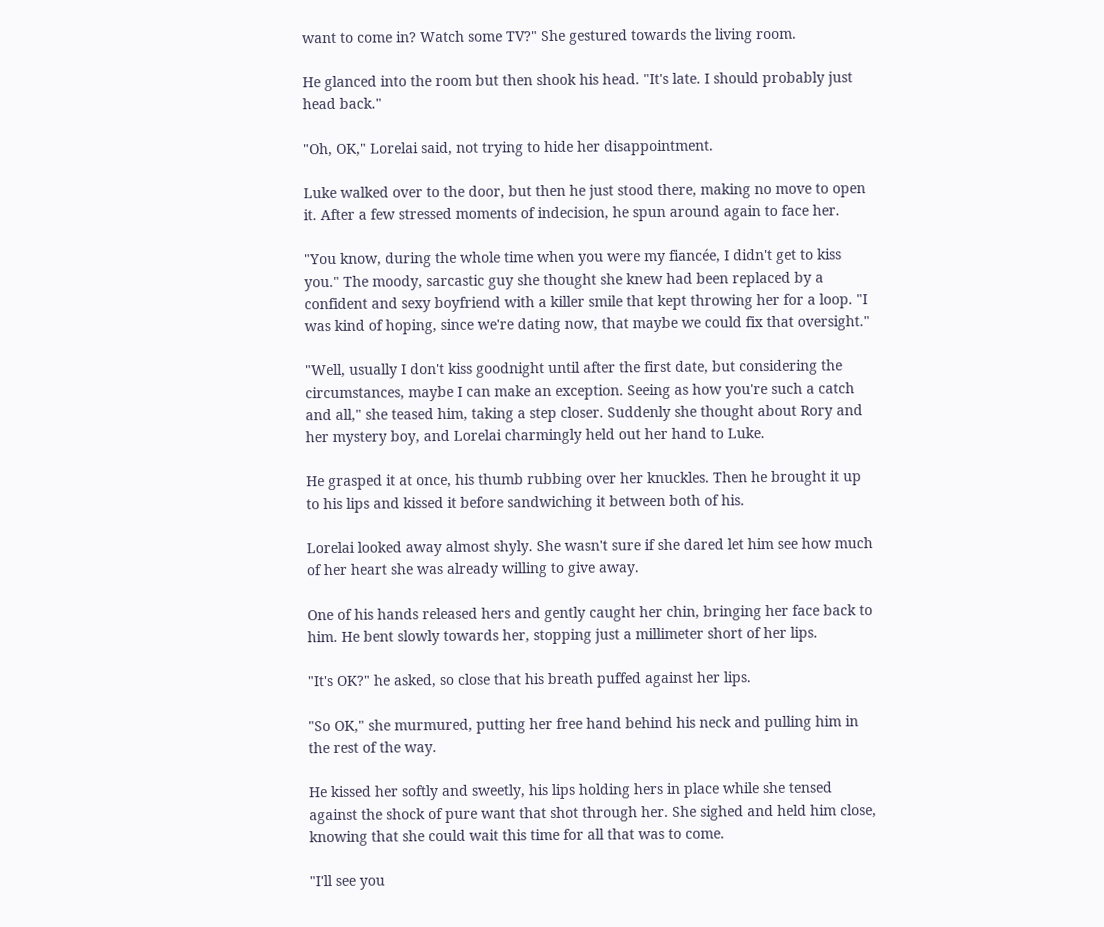want to come in? Watch some TV?" She gestured towards the living room.

He glanced into the room but then shook his head. "It's late. I should probably just head back."

"Oh, OK," Lorelai said, not trying to hide her disappointment.

Luke walked over to the door, but then he just stood there, making no move to open it. After a few stressed moments of indecision, he spun around again to face her.

"You know, during the whole time when you were my fiancée, I didn't get to kiss you." The moody, sarcastic guy she thought she knew had been replaced by a confident and sexy boyfriend with a killer smile that kept throwing her for a loop. "I was kind of hoping, since we're dating now, that maybe we could fix that oversight."

"Well, usually I don't kiss goodnight until after the first date, but considering the circumstances, maybe I can make an exception. Seeing as how you're such a catch and all," she teased him, taking a step closer. Suddenly she thought about Rory and her mystery boy, and Lorelai charmingly held out her hand to Luke.

He grasped it at once, his thumb rubbing over her knuckles. Then he brought it up to his lips and kissed it before sandwiching it between both of his.

Lorelai looked away almost shyly. She wasn't sure if she dared let him see how much of her heart she was already willing to give away.

One of his hands released hers and gently caught her chin, bringing her face back to him. He bent slowly towards her, stopping just a millimeter short of her lips.

"It's OK?" he asked, so close that his breath puffed against her lips.

"So OK," she murmured, putting her free hand behind his neck and pulling him in the rest of the way.

He kissed her softly and sweetly, his lips holding hers in place while she tensed against the shock of pure want that shot through her. She sighed and held him close, knowing that she could wait this time for all that was to come.

"I'll see you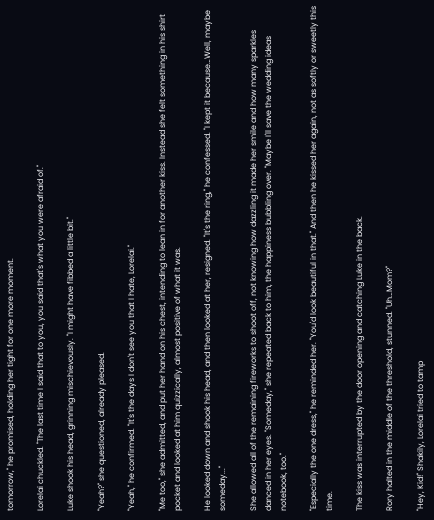tomorrow," he promised, holding her tight for one more moment.

Lorelai chuckled. "The last time I said that to you, you said that's what you were afraid of."

Luke shook his head, grinning mischievously. "I might have fibbed a little bit."

"Yeah?" she questioned, already pleased.

"Yeah," he confirmed. "It's the days I don't see you that I hate, Lorelai."

"Me too," she admitted, and put her hand on his chest, intending to lean in for another kiss. Instead she felt something in his shirt pocket and looked at him quizzically, almost positive of what it was.

He looked down and shook his head, and then looked at her, resigned. "It's the ring," he confessed. "I kept it because…Well, maybe someday..."

She allowed all of the remaining fireworks to shoot off, not knowing how dazzling it made her smile and how many sparkles danced in her eyes. "Someday," she repeated back to him, the happiness bubbling over. "Maybe I'll save the wedding ideas notebook, too."

"Especially the one dress," he reminded her. "You'd look beautiful in that." And then he kissed her again, not as softly or sweetly this time.

The kiss was interrupted by the door opening and catching Luke in the back.

Rory halted in the middle of the threshold, stunned. "Uh…Mom?"

"Hey, Kid!" Shakily, Lorelai tried to tamp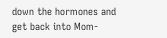down the hormones and get back into Mom-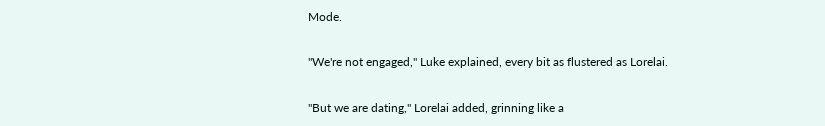Mode.

"We're not engaged," Luke explained, every bit as flustered as Lorelai.

"But we are dating," Lorelai added, grinning like a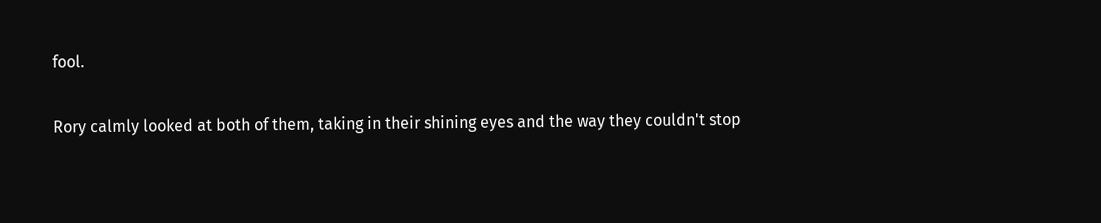fool.

Rory calmly looked at both of them, taking in their shining eyes and the way they couldn't stop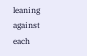leaning against each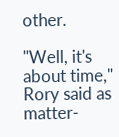other.

"Well, it's about time," Rory said as matter-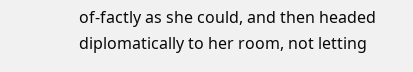of-factly as she could, and then headed diplomatically to her room, not letting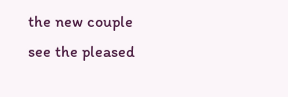the new couple see the pleased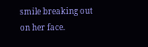smile breaking out on her face.